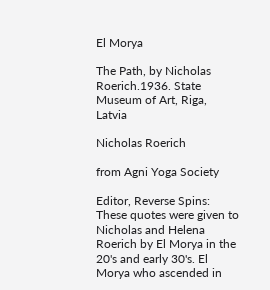El Morya

The Path, by Nicholas Roerich.1936. State Museum of Art, Riga, Latvia

Nicholas Roerich

from Agni Yoga Society

Editor, Reverse Spins: These quotes were given to Nicholas and Helena Roerich by El Morya in the 20's and early 30's. El Morya who ascended in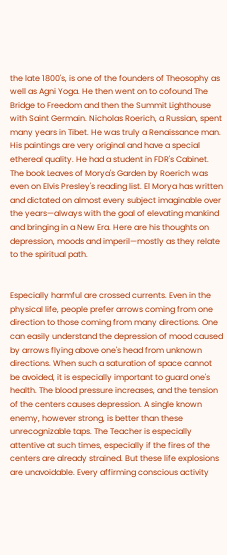the late 1800's, is one of the founders of Theosophy as well as Agni Yoga. He then went on to cofound The Bridge to Freedom and then the Summit Lighthouse with Saint Germain. Nicholas Roerich, a Russian, spent many years in Tibet. He was truly a Renaissance man. His paintings are very original and have a special ethereal quality. He had a student in FDR's Cabinet. The book Leaves of Morya's Garden by Roerich was even on Elvis Presley's reading list. El Morya has written and dictated on almost every subject imaginable over the years—always with the goal of elevating mankind and bringing in a New Era. Here are his thoughts on depression, moods and imperil—mostly as they relate to the spiritual path.


Especially harmful are crossed currents. Even in the physical life, people prefer arrows coming from one direction to those coming from many directions. One can easily understand the depression of mood caused by arrows flying above one's head from unknown directions. When such a saturation of space cannot be avoided, it is especially important to guard one's health. The blood pressure increases, and the tension of the centers causes depression. A single known enemy, however strong, is better than these unrecognizable taps. The Teacher is especially attentive at such times, especially if the fires of the centers are already strained. But these life explosions are unavoidable. Every affirming conscious activity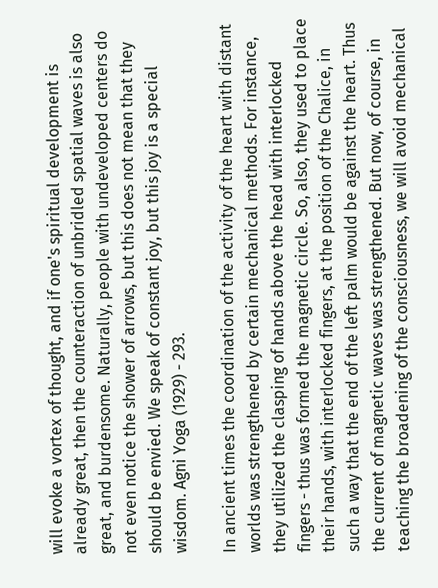will evoke a vortex of thought, and if one's spiritual development is already great, then the counteraction of unbridled spatial waves is also great, and burdensome. Naturally, people with undeveloped centers do not even notice the shower of arrows, but this does not mean that they should be envied. We speak of constant joy, but this joy is a special wisdom. Agni Yoga (1929) - 293.

In ancient times the coordination of the activity of the heart with distant worlds was strengthened by certain mechanical methods. For instance, they utilized the clasping of hands above the head with interlocked fingers - thus was formed the magnetic circle. So, also, they used to place their hands, with interlocked fingers, at the position of the Chalice, in such a way that the end of the left palm would be against the heart. Thus the current of magnetic waves was strengthened. But now, of course, in teaching the broadening of the consciousness, we will avoid mechanical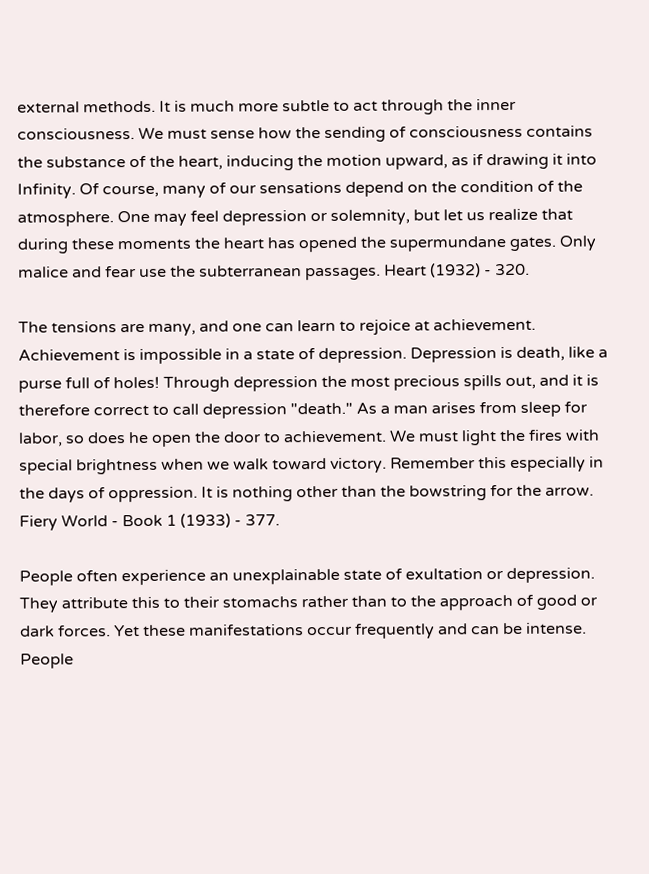external methods. It is much more subtle to act through the inner consciousness. We must sense how the sending of consciousness contains the substance of the heart, inducing the motion upward, as if drawing it into Infinity. Of course, many of our sensations depend on the condition of the atmosphere. One may feel depression or solemnity, but let us realize that during these moments the heart has opened the supermundane gates. Only malice and fear use the subterranean passages. Heart (1932) - 320.

The tensions are many, and one can learn to rejoice at achievement. Achievement is impossible in a state of depression. Depression is death, like a purse full of holes! Through depression the most precious spills out, and it is therefore correct to call depression "death." As a man arises from sleep for labor, so does he open the door to achievement. We must light the fires with special brightness when we walk toward victory. Remember this especially in the days of oppression. It is nothing other than the bowstring for the arrow. Fiery World - Book 1 (1933) - 377.

People often experience an unexplainable state of exultation or depression. They attribute this to their stomachs rather than to the approach of good or dark forces. Yet these manifestations occur frequently and can be intense. People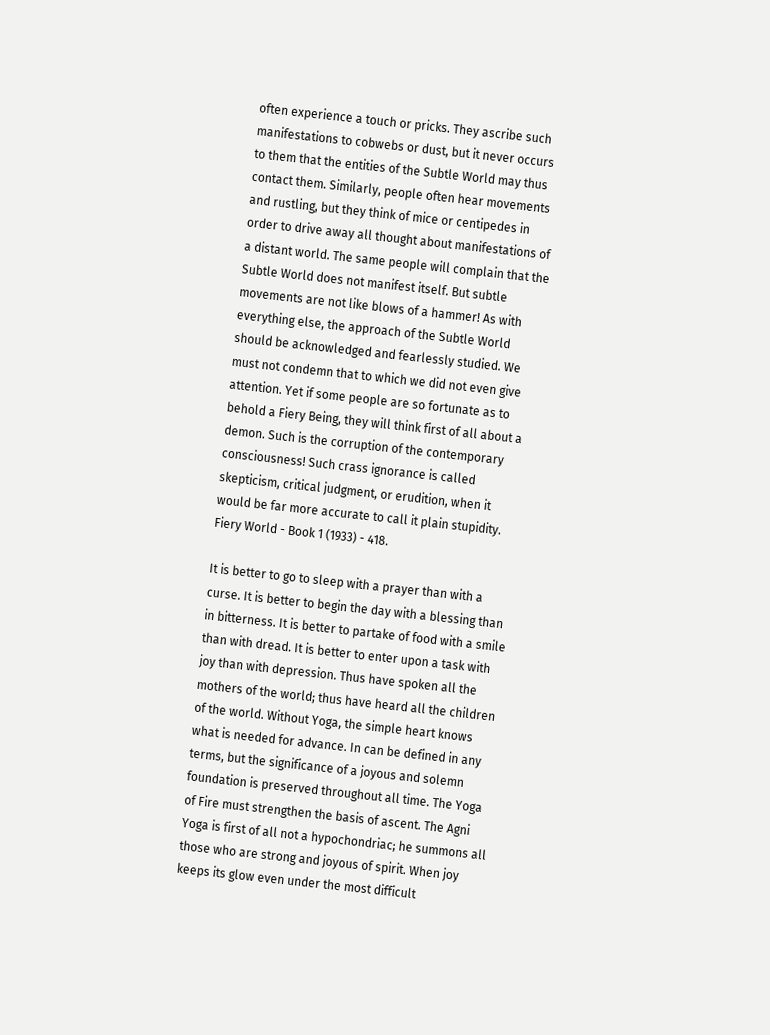often experience a touch or pricks. They ascribe such manifestations to cobwebs or dust, but it never occurs to them that the entities of the Subtle World may thus contact them. Similarly, people often hear movements and rustling, but they think of mice or centipedes in order to drive away all thought about manifestations of a distant world. The same people will complain that the Subtle World does not manifest itself. But subtle movements are not like blows of a hammer! As with everything else, the approach of the Subtle World should be acknowledged and fearlessly studied. We must not condemn that to which we did not even give attention. Yet if some people are so fortunate as to behold a Fiery Being, they will think first of all about a demon. Such is the corruption of the contemporary consciousness! Such crass ignorance is called skepticism, critical judgment, or erudition, when it would be far more accurate to call it plain stupidity. Fiery World - Book 1 (1933) - 418.

It is better to go to sleep with a prayer than with a curse. It is better to begin the day with a blessing than in bitterness. It is better to partake of food with a smile than with dread. It is better to enter upon a task with joy than with depression. Thus have spoken all the mothers of the world; thus have heard all the children of the world. Without Yoga, the simple heart knows what is needed for advance. In can be defined in any terms, but the significance of a joyous and solemn foundation is preserved throughout all time. The Yoga of Fire must strengthen the basis of ascent. The Agni Yoga is first of all not a hypochondriac; he summons all those who are strong and joyous of spirit. When joy keeps its glow even under the most difficult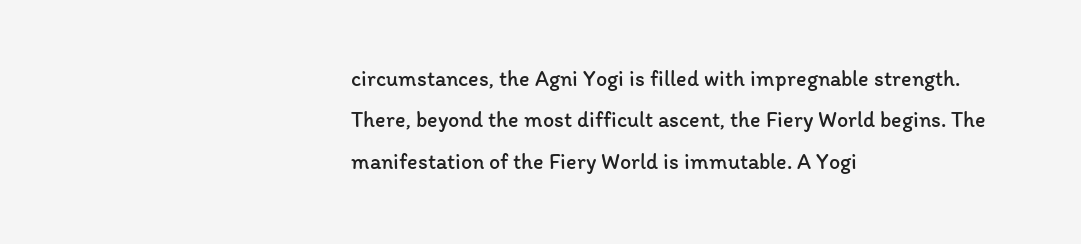circumstances, the Agni Yogi is filled with impregnable strength. There, beyond the most difficult ascent, the Fiery World begins. The manifestation of the Fiery World is immutable. A Yogi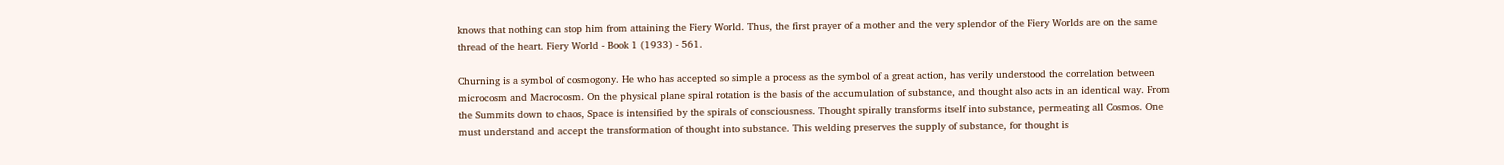knows that nothing can stop him from attaining the Fiery World. Thus, the first prayer of a mother and the very splendor of the Fiery Worlds are on the same thread of the heart. Fiery World - Book 1 (1933) - 561.

Churning is a symbol of cosmogony. He who has accepted so simple a process as the symbol of a great action, has verily understood the correlation between microcosm and Macrocosm. On the physical plane spiral rotation is the basis of the accumulation of substance, and thought also acts in an identical way. From the Summits down to chaos, Space is intensified by the spirals of consciousness. Thought spirally transforms itself into substance, permeating all Cosmos. One must understand and accept the transformation of thought into substance. This welding preserves the supply of substance, for thought is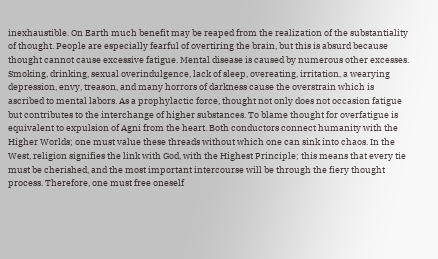inexhaustible. On Earth much benefit may be reaped from the realization of the substantiality of thought. People are especially fearful of overtiring the brain, but this is absurd because thought cannot cause excessive fatigue. Mental disease is caused by numerous other excesses. Smoking, drinking, sexual overindulgence, lack of sleep, overeating, irritation, a wearying depression, envy, treason, and many horrors of darkness cause the overstrain which is ascribed to mental labors. As a prophylactic force, thought not only does not occasion fatigue but contributes to the interchange of higher substances. To blame thought for overfatigue is equivalent to expulsion of Agni from the heart. Both conductors connect humanity with the Higher Worlds; one must value these threads without which one can sink into chaos. In the West, religion signifies the link with God, with the Highest Principle; this means that every tie must be cherished, and the most important intercourse will be through the fiery thought process. Therefore, one must free oneself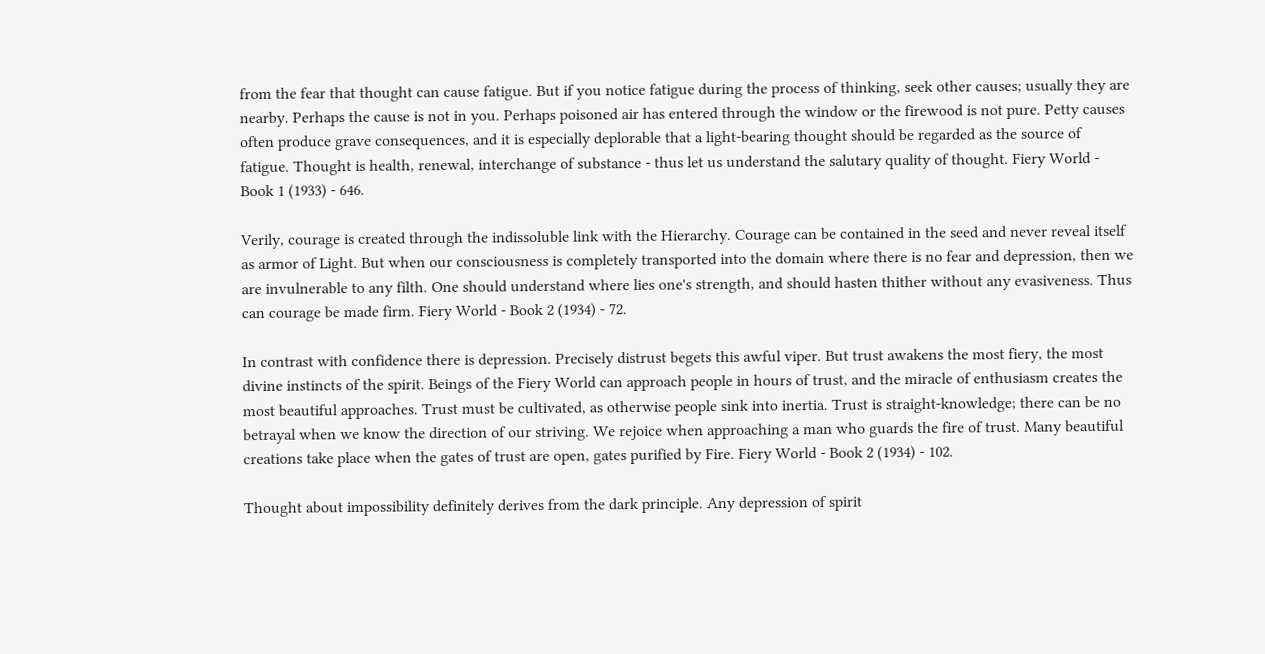from the fear that thought can cause fatigue. But if you notice fatigue during the process of thinking, seek other causes; usually they are nearby. Perhaps the cause is not in you. Perhaps poisoned air has entered through the window or the firewood is not pure. Petty causes often produce grave consequences, and it is especially deplorable that a light-bearing thought should be regarded as the source of fatigue. Thought is health, renewal, interchange of substance - thus let us understand the salutary quality of thought. Fiery World - Book 1 (1933) - 646.

Verily, courage is created through the indissoluble link with the Hierarchy. Courage can be contained in the seed and never reveal itself as armor of Light. But when our consciousness is completely transported into the domain where there is no fear and depression, then we are invulnerable to any filth. One should understand where lies one's strength, and should hasten thither without any evasiveness. Thus can courage be made firm. Fiery World - Book 2 (1934) - 72.

In contrast with confidence there is depression. Precisely distrust begets this awful viper. But trust awakens the most fiery, the most divine instincts of the spirit. Beings of the Fiery World can approach people in hours of trust, and the miracle of enthusiasm creates the most beautiful approaches. Trust must be cultivated, as otherwise people sink into inertia. Trust is straight-knowledge; there can be no betrayal when we know the direction of our striving. We rejoice when approaching a man who guards the fire of trust. Many beautiful creations take place when the gates of trust are open, gates purified by Fire. Fiery World - Book 2 (1934) - 102.

Thought about impossibility definitely derives from the dark principle. Any depression of spirit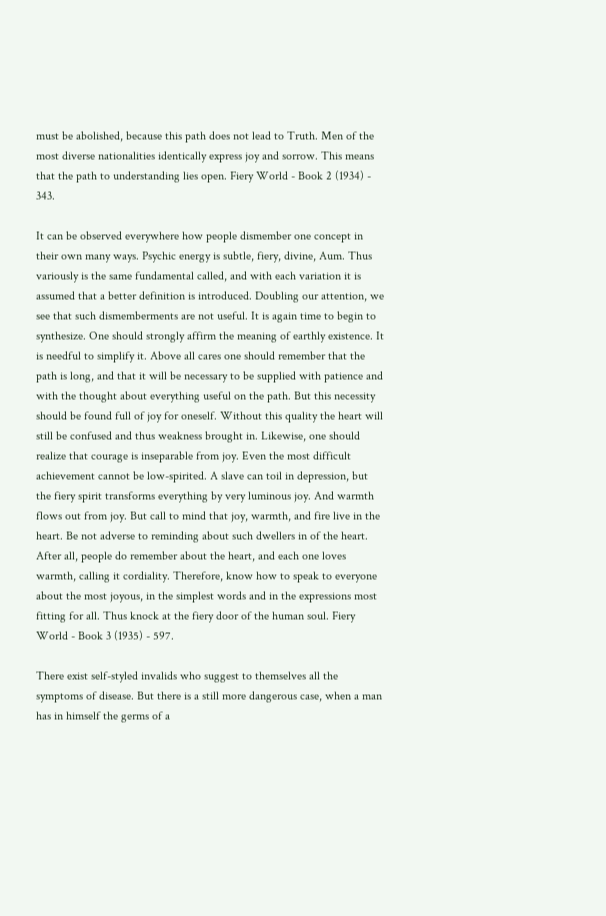must be abolished, because this path does not lead to Truth. Men of the most diverse nationalities identically express joy and sorrow. This means that the path to understanding lies open. Fiery World - Book 2 (1934) - 343.

It can be observed everywhere how people dismember one concept in their own many ways. Psychic energy is subtle, fiery, divine, Aum. Thus variously is the same fundamental called, and with each variation it is assumed that a better definition is introduced. Doubling our attention, we see that such dismemberments are not useful. It is again time to begin to synthesize. One should strongly affirm the meaning of earthly existence. It is needful to simplify it. Above all cares one should remember that the path is long, and that it will be necessary to be supplied with patience and with the thought about everything useful on the path. But this necessity should be found full of joy for oneself. Without this quality the heart will still be confused and thus weakness brought in. Likewise, one should realize that courage is inseparable from joy. Even the most difficult achievement cannot be low-spirited. A slave can toil in depression, but the fiery spirit transforms everything by very luminous joy. And warmth flows out from joy. But call to mind that joy, warmth, and fire live in the heart. Be not adverse to reminding about such dwellers in of the heart. After all, people do remember about the heart, and each one loves warmth, calling it cordiality. Therefore, know how to speak to everyone about the most joyous, in the simplest words and in the expressions most fitting for all. Thus knock at the fiery door of the human soul. Fiery World - Book 3 (1935) - 597.

There exist self-styled invalids who suggest to themselves all the symptoms of disease. But there is a still more dangerous case, when a man has in himself the germs of a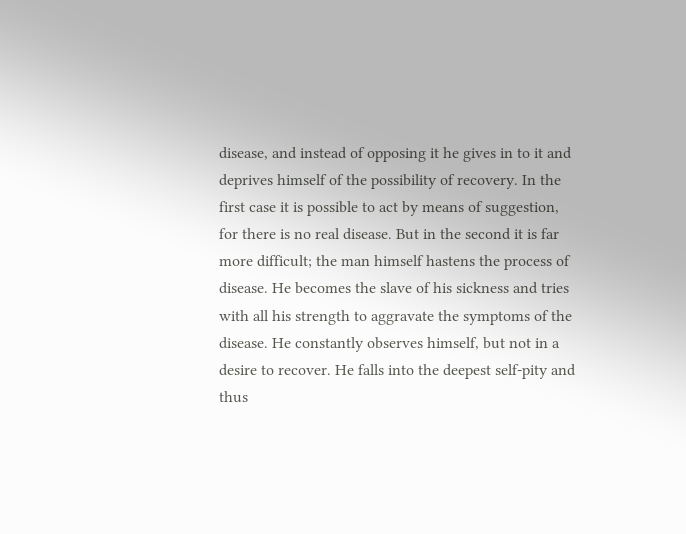disease, and instead of opposing it he gives in to it and deprives himself of the possibility of recovery. In the first case it is possible to act by means of suggestion, for there is no real disease. But in the second it is far more difficult; the man himself hastens the process of disease. He becomes the slave of his sickness and tries with all his strength to aggravate the symptoms of the disease. He constantly observes himself, but not in a desire to recover. He falls into the deepest self-pity and thus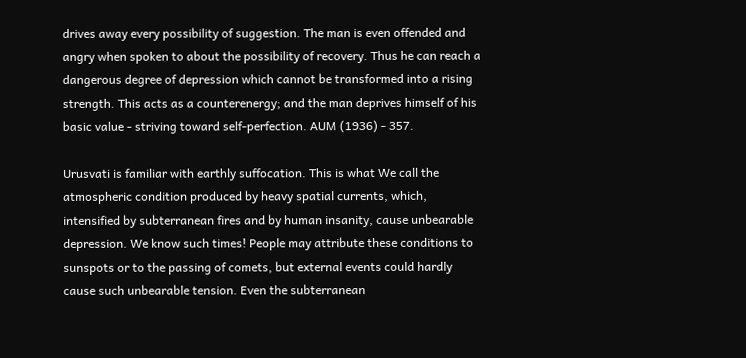drives away every possibility of suggestion. The man is even offended and angry when spoken to about the possibility of recovery. Thus he can reach a dangerous degree of depression which cannot be transformed into a rising strength. This acts as a counterenergy; and the man deprives himself of his basic value - striving toward self-perfection. AUM (1936) - 357.

Urusvati is familiar with earthly suffocation. This is what We call the atmospheric condition produced by heavy spatial currents, which, intensified by subterranean fires and by human insanity, cause unbearable depression. We know such times! People may attribute these conditions to sunspots or to the passing of comets, but external events could hardly cause such unbearable tension. Even the subterranean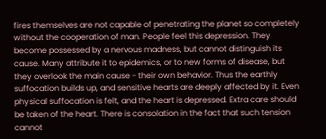fires themselves are not capable of penetrating the planet so completely without the cooperation of man. People feel this depression. They become possessed by a nervous madness, but cannot distinguish its cause. Many attribute it to epidemics, or to new forms of disease, but they overlook the main cause - their own behavior. Thus the earthly suffocation builds up, and sensitive hearts are deeply affected by it. Even physical suffocation is felt, and the heart is depressed. Extra care should be taken of the heart. There is consolation in the fact that such tension cannot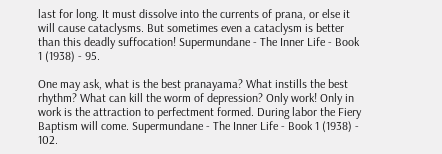last for long. It must dissolve into the currents of prana, or else it will cause cataclysms. But sometimes even a cataclysm is better than this deadly suffocation! Supermundane - The Inner Life - Book 1 (1938) - 95.

One may ask, what is the best pranayama? What instills the best rhythm? What can kill the worm of depression? Only work! Only in work is the attraction to perfectment formed. During labor the Fiery Baptism will come. Supermundane - The Inner Life - Book 1 (1938) - 102.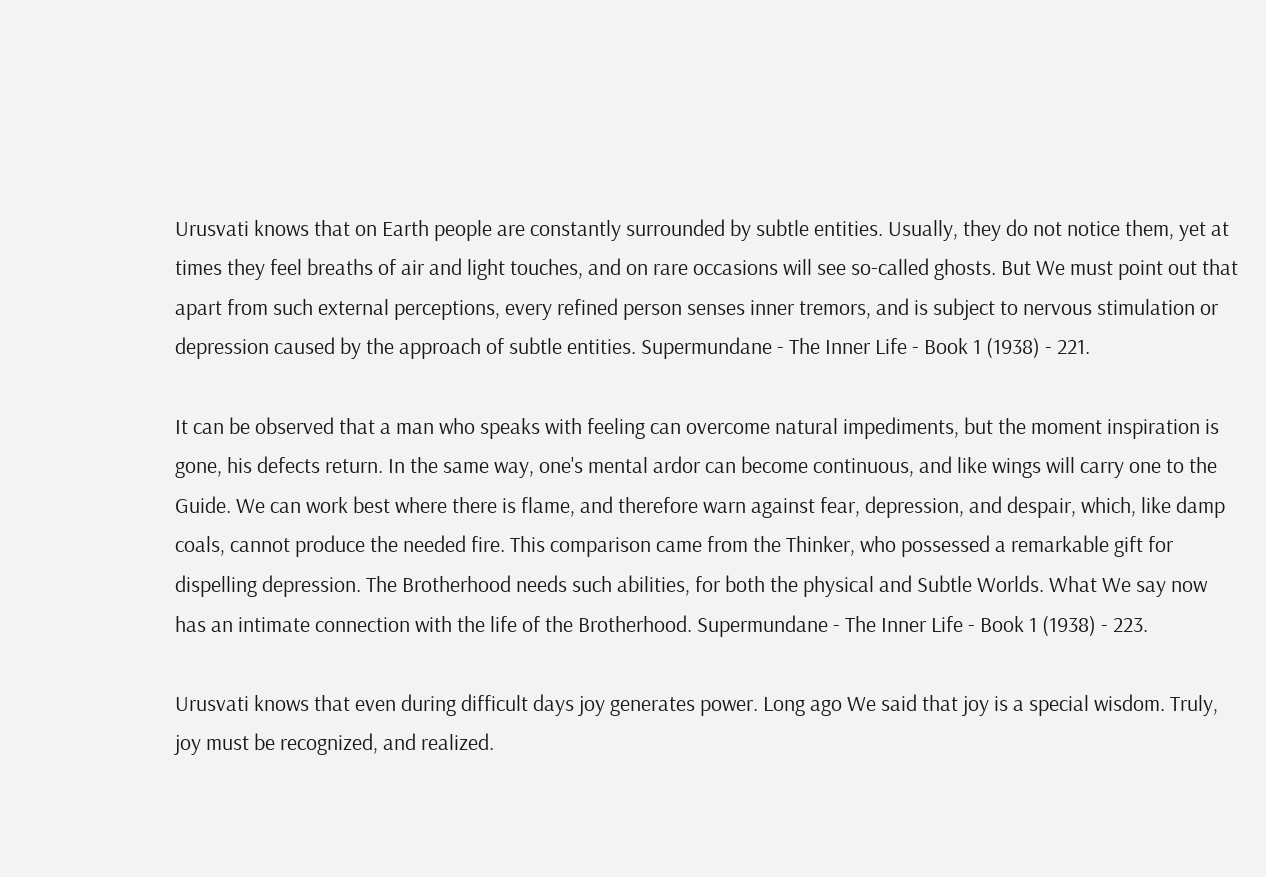Urusvati knows that on Earth people are constantly surrounded by subtle entities. Usually, they do not notice them, yet at times they feel breaths of air and light touches, and on rare occasions will see so-called ghosts. But We must point out that apart from such external perceptions, every refined person senses inner tremors, and is subject to nervous stimulation or depression caused by the approach of subtle entities. Supermundane - The Inner Life - Book 1 (1938) - 221.

It can be observed that a man who speaks with feeling can overcome natural impediments, but the moment inspiration is gone, his defects return. In the same way, one's mental ardor can become continuous, and like wings will carry one to the Guide. We can work best where there is flame, and therefore warn against fear, depression, and despair, which, like damp coals, cannot produce the needed fire. This comparison came from the Thinker, who possessed a remarkable gift for dispelling depression. The Brotherhood needs such abilities, for both the physical and Subtle Worlds. What We say now has an intimate connection with the life of the Brotherhood. Supermundane - The Inner Life - Book 1 (1938) - 223.

Urusvati knows that even during difficult days joy generates power. Long ago We said that joy is a special wisdom. Truly, joy must be recognized, and realized.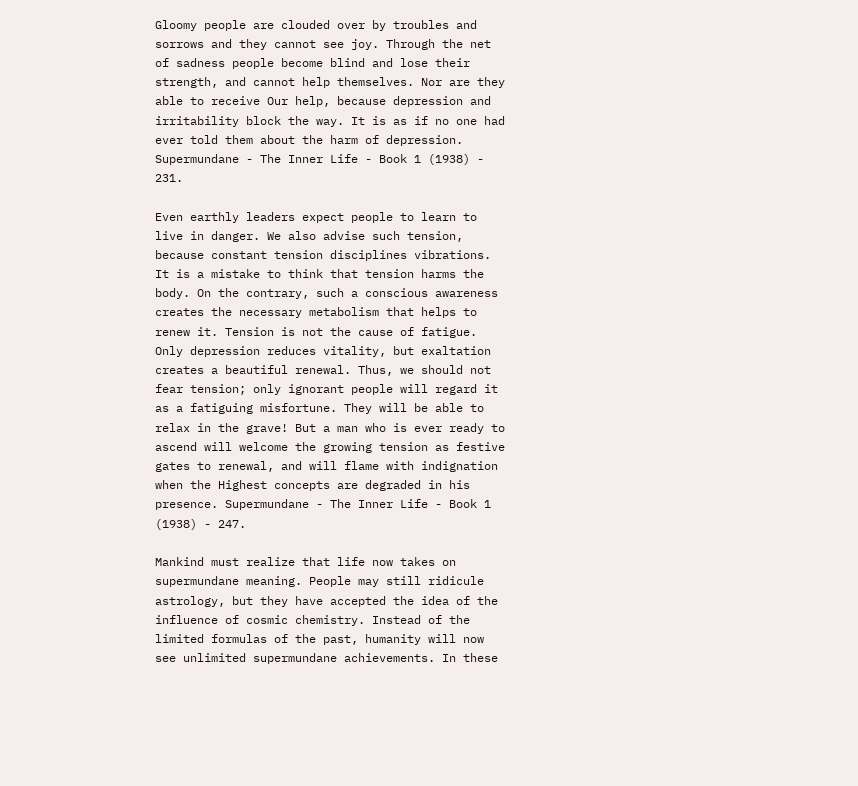Gloomy people are clouded over by troubles and sorrows and they cannot see joy. Through the net of sadness people become blind and lose their strength, and cannot help themselves. Nor are they able to receive Our help, because depression and irritability block the way. It is as if no one had ever told them about the harm of depression. Supermundane - The Inner Life - Book 1 (1938) - 231.

Even earthly leaders expect people to learn to live in danger. We also advise such tension, because constant tension disciplines vibrations. It is a mistake to think that tension harms the body. On the contrary, such a conscious awareness creates the necessary metabolism that helps to renew it. Tension is not the cause of fatigue. Only depression reduces vitality, but exaltation creates a beautiful renewal. Thus, we should not fear tension; only ignorant people will regard it as a fatiguing misfortune. They will be able to relax in the grave! But a man who is ever ready to ascend will welcome the growing tension as festive gates to renewal, and will flame with indignation when the Highest concepts are degraded in his presence. Supermundane - The Inner Life - Book 1 (1938) - 247.

Mankind must realize that life now takes on supermundane meaning. People may still ridicule astrology, but they have accepted the idea of the influence of cosmic chemistry. Instead of the limited formulas of the past, humanity will now see unlimited supermundane achievements. In these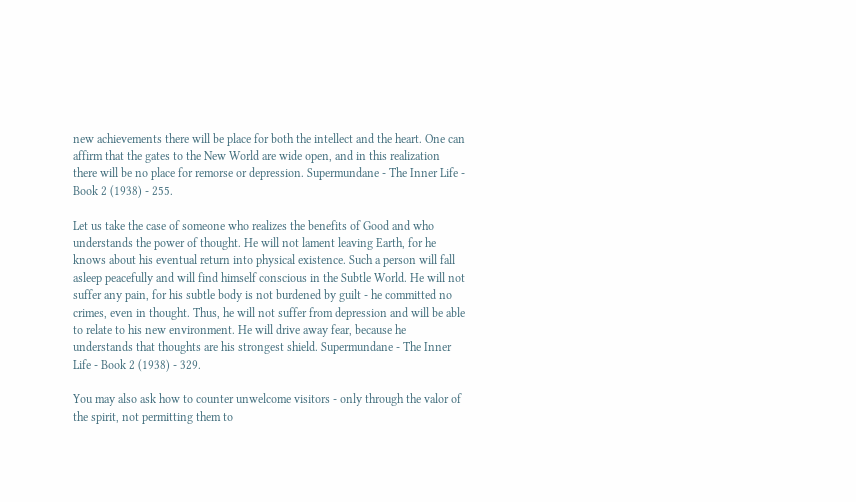new achievements there will be place for both the intellect and the heart. One can affirm that the gates to the New World are wide open, and in this realization there will be no place for remorse or depression. Supermundane - The Inner Life - Book 2 (1938) - 255.

Let us take the case of someone who realizes the benefits of Good and who understands the power of thought. He will not lament leaving Earth, for he knows about his eventual return into physical existence. Such a person will fall asleep peacefully and will find himself conscious in the Subtle World. He will not suffer any pain, for his subtle body is not burdened by guilt - he committed no crimes, even in thought. Thus, he will not suffer from depression and will be able to relate to his new environment. He will drive away fear, because he understands that thoughts are his strongest shield. Supermundane - The Inner Life - Book 2 (1938) - 329.

You may also ask how to counter unwelcome visitors - only through the valor of the spirit, not permitting them to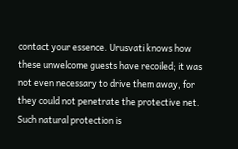contact your essence. Urusvati knows how these unwelcome guests have recoiled; it was not even necessary to drive them away, for they could not penetrate the protective net. Such natural protection is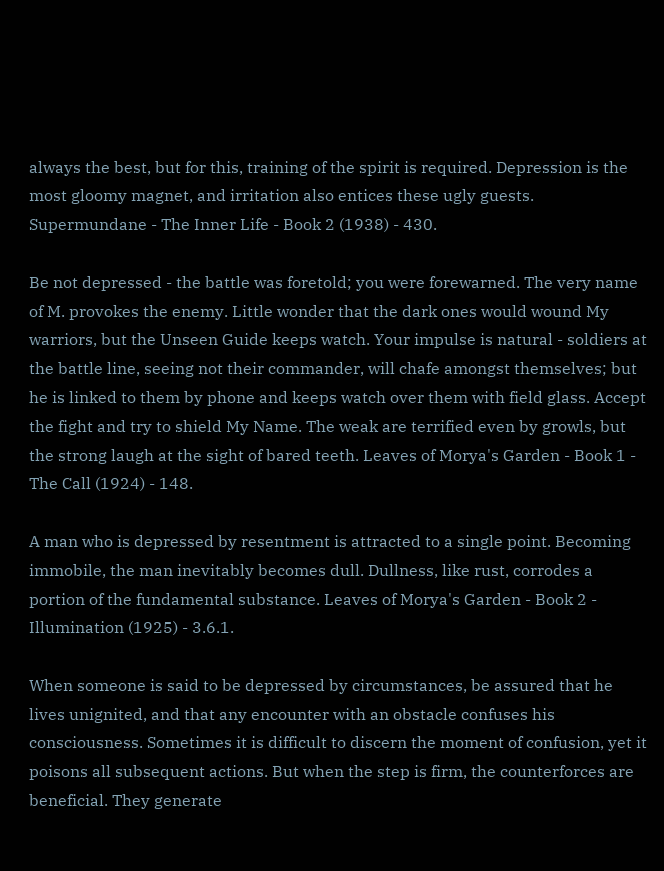always the best, but for this, training of the spirit is required. Depression is the most gloomy magnet, and irritation also entices these ugly guests. Supermundane - The Inner Life - Book 2 (1938) - 430.

Be not depressed - the battle was foretold; you were forewarned. The very name of M. provokes the enemy. Little wonder that the dark ones would wound My warriors, but the Unseen Guide keeps watch. Your impulse is natural - soldiers at the battle line, seeing not their commander, will chafe amongst themselves; but he is linked to them by phone and keeps watch over them with field glass. Accept the fight and try to shield My Name. The weak are terrified even by growls, but the strong laugh at the sight of bared teeth. Leaves of Morya's Garden - Book 1 - The Call (1924) - 148.

A man who is depressed by resentment is attracted to a single point. Becoming immobile, the man inevitably becomes dull. Dullness, like rust, corrodes a portion of the fundamental substance. Leaves of Morya's Garden - Book 2 - Illumination (1925) - 3.6.1.

When someone is said to be depressed by circumstances, be assured that he lives unignited, and that any encounter with an obstacle confuses his consciousness. Sometimes it is difficult to discern the moment of confusion, yet it poisons all subsequent actions. But when the step is firm, the counterforces are beneficial. They generate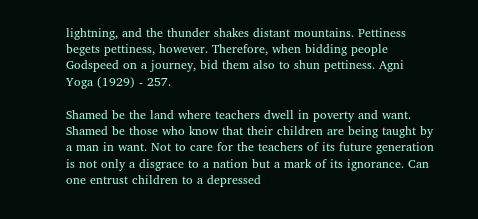lightning, and the thunder shakes distant mountains. Pettiness begets pettiness, however. Therefore, when bidding people Godspeed on a journey, bid them also to shun pettiness. Agni Yoga (1929) - 257.

Shamed be the land where teachers dwell in poverty and want. Shamed be those who know that their children are being taught by a man in want. Not to care for the teachers of its future generation is not only a disgrace to a nation but a mark of its ignorance. Can one entrust children to a depressed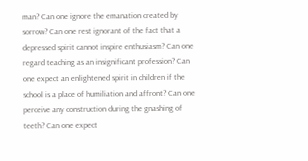man? Can one ignore the emanation created by sorrow? Can one rest ignorant of the fact that a depressed spirit cannot inspire enthusiasm? Can one regard teaching as an insignificant profession? Can one expect an enlightened spirit in children if the school is a place of humiliation and affront? Can one perceive any construction during the gnashing of teeth? Can one expect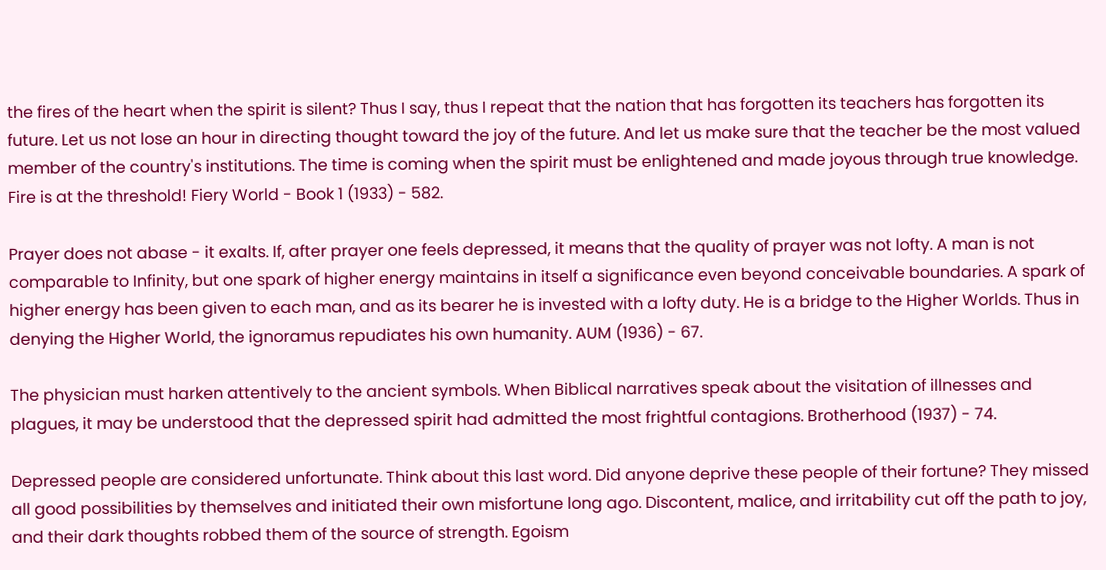the fires of the heart when the spirit is silent? Thus I say, thus I repeat that the nation that has forgotten its teachers has forgotten its future. Let us not lose an hour in directing thought toward the joy of the future. And let us make sure that the teacher be the most valued member of the country's institutions. The time is coming when the spirit must be enlightened and made joyous through true knowledge. Fire is at the threshold! Fiery World - Book 1 (1933) - 582.

Prayer does not abase - it exalts. If, after prayer one feels depressed, it means that the quality of prayer was not lofty. A man is not comparable to Infinity, but one spark of higher energy maintains in itself a significance even beyond conceivable boundaries. A spark of higher energy has been given to each man, and as its bearer he is invested with a lofty duty. He is a bridge to the Higher Worlds. Thus in denying the Higher World, the ignoramus repudiates his own humanity. AUM (1936) - 67.

The physician must harken attentively to the ancient symbols. When Biblical narratives speak about the visitation of illnesses and plagues, it may be understood that the depressed spirit had admitted the most frightful contagions. Brotherhood (1937) - 74.

Depressed people are considered unfortunate. Think about this last word. Did anyone deprive these people of their fortune? They missed all good possibilities by themselves and initiated their own misfortune long ago. Discontent, malice, and irritability cut off the path to joy, and their dark thoughts robbed them of the source of strength. Egoism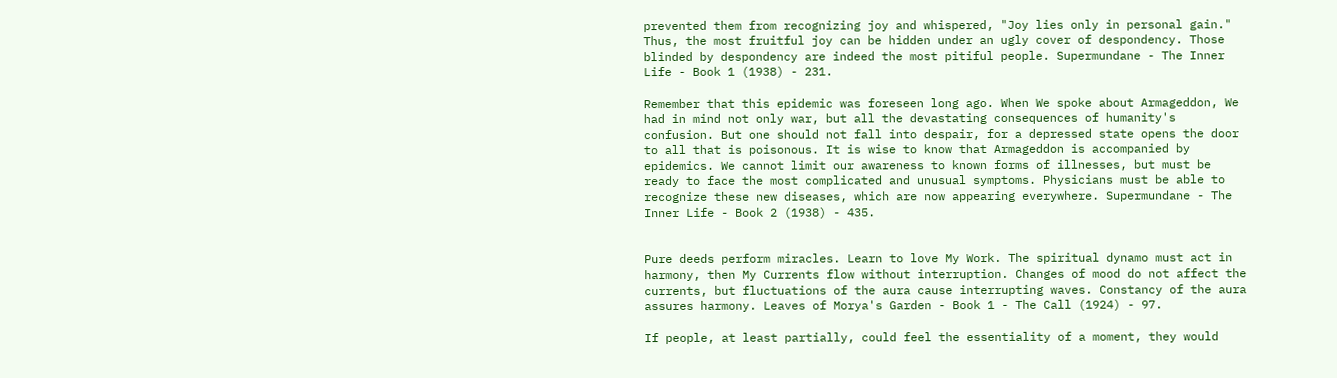prevented them from recognizing joy and whispered, "Joy lies only in personal gain." Thus, the most fruitful joy can be hidden under an ugly cover of despondency. Those blinded by despondency are indeed the most pitiful people. Supermundane - The Inner Life - Book 1 (1938) - 231.

Remember that this epidemic was foreseen long ago. When We spoke about Armageddon, We had in mind not only war, but all the devastating consequences of humanity's confusion. But one should not fall into despair, for a depressed state opens the door to all that is poisonous. It is wise to know that Armageddon is accompanied by epidemics. We cannot limit our awareness to known forms of illnesses, but must be ready to face the most complicated and unusual symptoms. Physicians must be able to recognize these new diseases, which are now appearing everywhere. Supermundane - The Inner Life - Book 2 (1938) - 435.


Pure deeds perform miracles. Learn to love My Work. The spiritual dynamo must act in harmony, then My Currents flow without interruption. Changes of mood do not affect the currents, but fluctuations of the aura cause interrupting waves. Constancy of the aura assures harmony. Leaves of Morya's Garden - Book 1 - The Call (1924) - 97.

If people, at least partially, could feel the essentiality of a moment, they would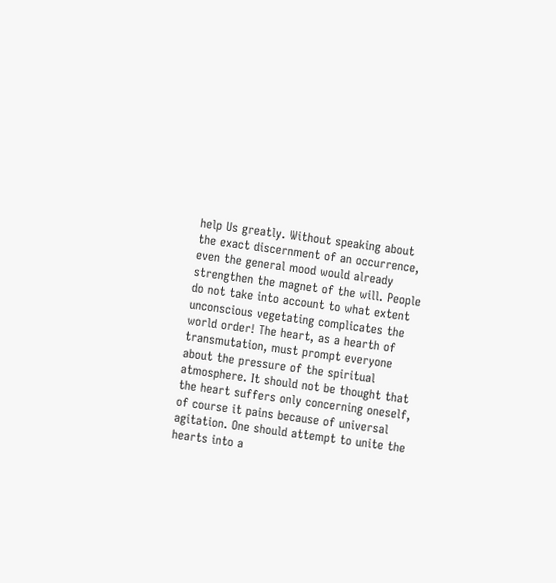help Us greatly. Without speaking about the exact discernment of an occurrence, even the general mood would already strengthen the magnet of the will. People do not take into account to what extent unconscious vegetating complicates the world order! The heart, as a hearth of transmutation, must prompt everyone about the pressure of the spiritual atmosphere. It should not be thought that the heart suffers only concerning oneself, of course it pains because of universal agitation. One should attempt to unite the hearts into a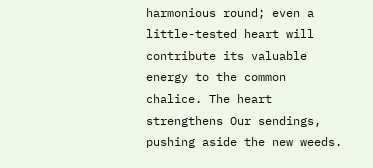harmonious round; even a little-tested heart will contribute its valuable energy to the common chalice. The heart strengthens Our sendings, pushing aside the new weeds.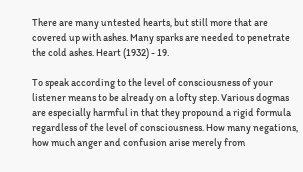There are many untested hearts, but still more that are covered up with ashes. Many sparks are needed to penetrate the cold ashes. Heart (1932) - 19.

To speak according to the level of consciousness of your listener means to be already on a lofty step. Various dogmas are especially harmful in that they propound a rigid formula regardless of the level of consciousness. How many negations, how much anger and confusion arise merely from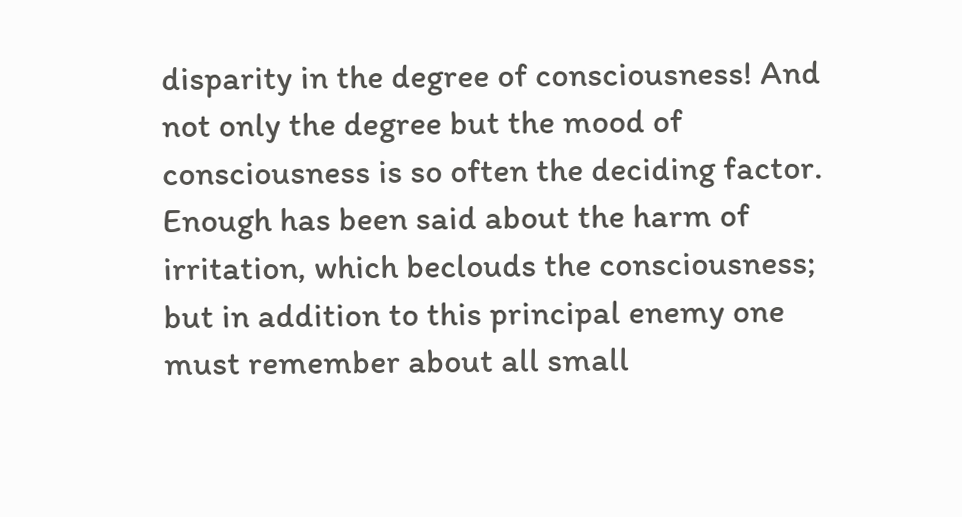disparity in the degree of consciousness! And not only the degree but the mood of consciousness is so often the deciding factor. Enough has been said about the harm of irritation, which beclouds the consciousness; but in addition to this principal enemy one must remember about all small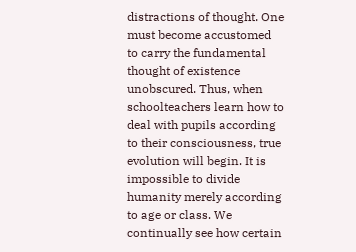distractions of thought. One must become accustomed to carry the fundamental thought of existence unobscured. Thus, when schoolteachers learn how to deal with pupils according to their consciousness, true evolution will begin. It is impossible to divide humanity merely according to age or class. We continually see how certain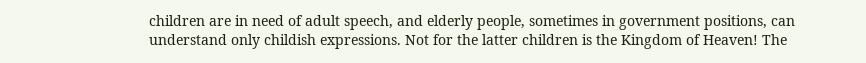children are in need of adult speech, and elderly people, sometimes in government positions, can understand only childish expressions. Not for the latter children is the Kingdom of Heaven! The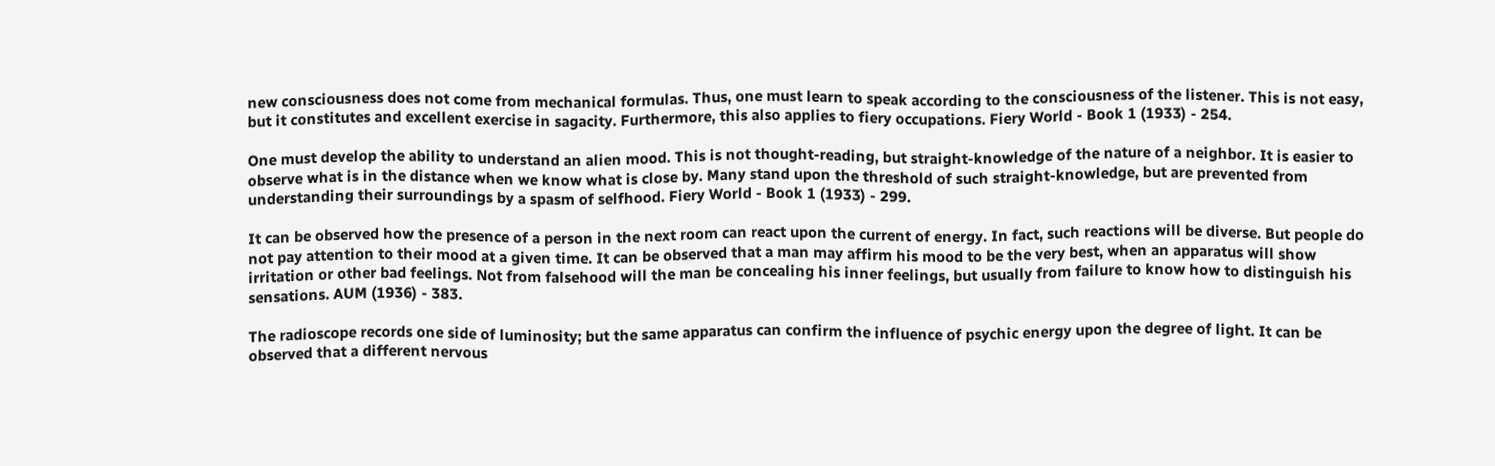new consciousness does not come from mechanical formulas. Thus, one must learn to speak according to the consciousness of the listener. This is not easy, but it constitutes and excellent exercise in sagacity. Furthermore, this also applies to fiery occupations. Fiery World - Book 1 (1933) - 254.

One must develop the ability to understand an alien mood. This is not thought-reading, but straight-knowledge of the nature of a neighbor. It is easier to observe what is in the distance when we know what is close by. Many stand upon the threshold of such straight-knowledge, but are prevented from understanding their surroundings by a spasm of selfhood. Fiery World - Book 1 (1933) - 299.

It can be observed how the presence of a person in the next room can react upon the current of energy. In fact, such reactions will be diverse. But people do not pay attention to their mood at a given time. It can be observed that a man may affirm his mood to be the very best, when an apparatus will show irritation or other bad feelings. Not from falsehood will the man be concealing his inner feelings, but usually from failure to know how to distinguish his sensations. AUM (1936) - 383.

The radioscope records one side of luminosity; but the same apparatus can confirm the influence of psychic energy upon the degree of light. It can be observed that a different nervous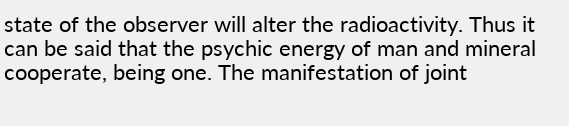state of the observer will alter the radioactivity. Thus it can be said that the psychic energy of man and mineral cooperate, being one. The manifestation of joint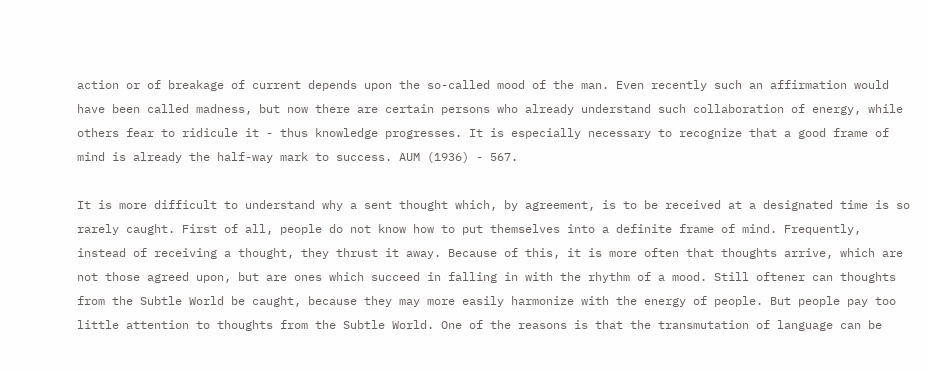action or of breakage of current depends upon the so-called mood of the man. Even recently such an affirmation would have been called madness, but now there are certain persons who already understand such collaboration of energy, while others fear to ridicule it - thus knowledge progresses. It is especially necessary to recognize that a good frame of mind is already the half-way mark to success. AUM (1936) - 567.

It is more difficult to understand why a sent thought which, by agreement, is to be received at a designated time is so rarely caught. First of all, people do not know how to put themselves into a definite frame of mind. Frequently, instead of receiving a thought, they thrust it away. Because of this, it is more often that thoughts arrive, which are not those agreed upon, but are ones which succeed in falling in with the rhythm of a mood. Still oftener can thoughts from the Subtle World be caught, because they may more easily harmonize with the energy of people. But people pay too little attention to thoughts from the Subtle World. One of the reasons is that the transmutation of language can be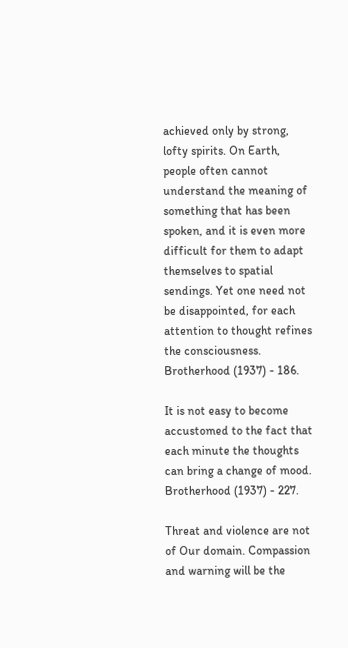achieved only by strong, lofty spirits. On Earth, people often cannot understand the meaning of something that has been spoken, and it is even more difficult for them to adapt themselves to spatial sendings. Yet one need not be disappointed, for each attention to thought refines the consciousness. Brotherhood (1937) - 186.

It is not easy to become accustomed to the fact that each minute the thoughts can bring a change of mood. Brotherhood (1937) - 227.

Threat and violence are not of Our domain. Compassion and warning will be the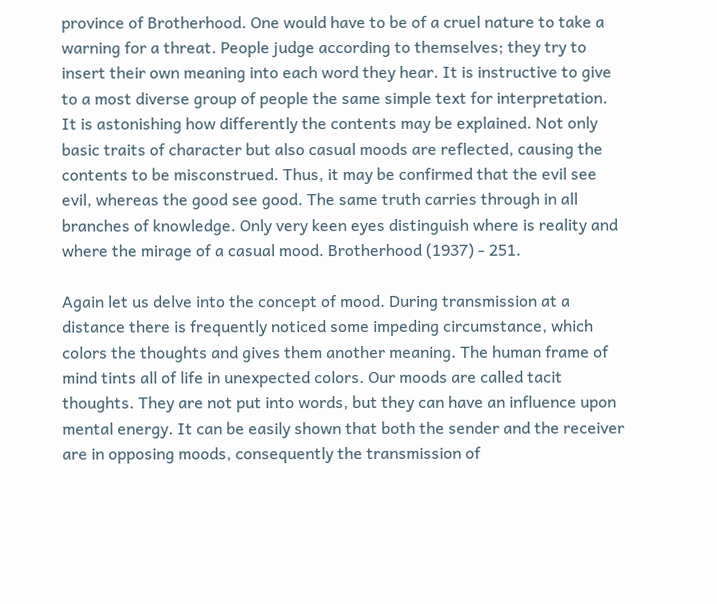province of Brotherhood. One would have to be of a cruel nature to take a warning for a threat. People judge according to themselves; they try to insert their own meaning into each word they hear. It is instructive to give to a most diverse group of people the same simple text for interpretation. It is astonishing how differently the contents may be explained. Not only basic traits of character but also casual moods are reflected, causing the contents to be misconstrued. Thus, it may be confirmed that the evil see evil, whereas the good see good. The same truth carries through in all branches of knowledge. Only very keen eyes distinguish where is reality and where the mirage of a casual mood. Brotherhood (1937) - 251.

Again let us delve into the concept of mood. During transmission at a distance there is frequently noticed some impeding circumstance, which colors the thoughts and gives them another meaning. The human frame of mind tints all of life in unexpected colors. Our moods are called tacit thoughts. They are not put into words, but they can have an influence upon mental energy. It can be easily shown that both the sender and the receiver are in opposing moods, consequently the transmission of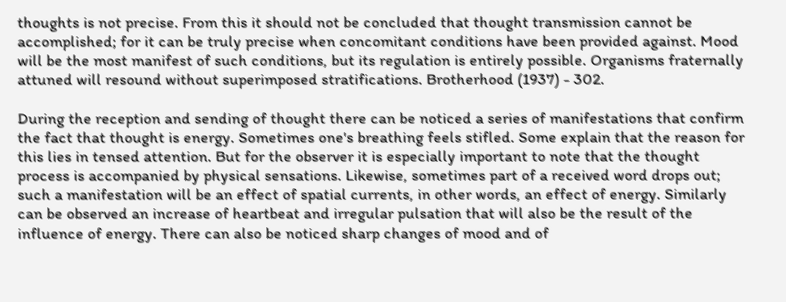thoughts is not precise. From this it should not be concluded that thought transmission cannot be accomplished; for it can be truly precise when concomitant conditions have been provided against. Mood will be the most manifest of such conditions, but its regulation is entirely possible. Organisms fraternally attuned will resound without superimposed stratifications. Brotherhood (1937) - 302.

During the reception and sending of thought there can be noticed a series of manifestations that confirm the fact that thought is energy. Sometimes one's breathing feels stifled. Some explain that the reason for this lies in tensed attention. But for the observer it is especially important to note that the thought process is accompanied by physical sensations. Likewise, sometimes part of a received word drops out; such a manifestation will be an effect of spatial currents, in other words, an effect of energy. Similarly can be observed an increase of heartbeat and irregular pulsation that will also be the result of the influence of energy. There can also be noticed sharp changes of mood and of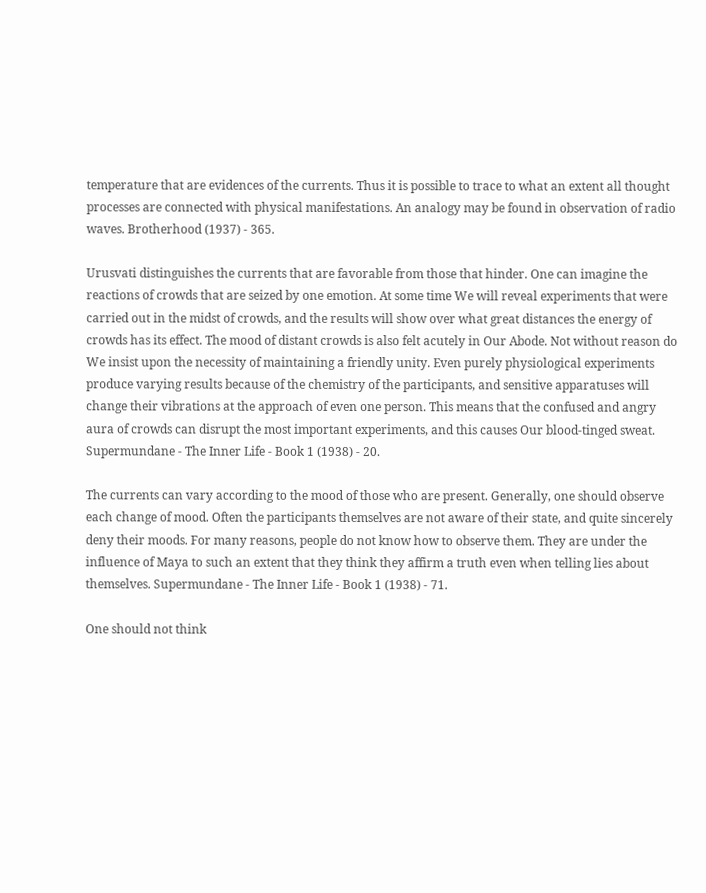temperature that are evidences of the currents. Thus it is possible to trace to what an extent all thought processes are connected with physical manifestations. An analogy may be found in observation of radio waves. Brotherhood (1937) - 365.

Urusvati distinguishes the currents that are favorable from those that hinder. One can imagine the reactions of crowds that are seized by one emotion. At some time We will reveal experiments that were carried out in the midst of crowds, and the results will show over what great distances the energy of crowds has its effect. The mood of distant crowds is also felt acutely in Our Abode. Not without reason do We insist upon the necessity of maintaining a friendly unity. Even purely physiological experiments produce varying results because of the chemistry of the participants, and sensitive apparatuses will change their vibrations at the approach of even one person. This means that the confused and angry aura of crowds can disrupt the most important experiments, and this causes Our blood-tinged sweat. Supermundane - The Inner Life - Book 1 (1938) - 20.

The currents can vary according to the mood of those who are present. Generally, one should observe each change of mood. Often the participants themselves are not aware of their state, and quite sincerely deny their moods. For many reasons, people do not know how to observe them. They are under the influence of Maya to such an extent that they think they affirm a truth even when telling lies about themselves. Supermundane - The Inner Life - Book 1 (1938) - 71.

One should not think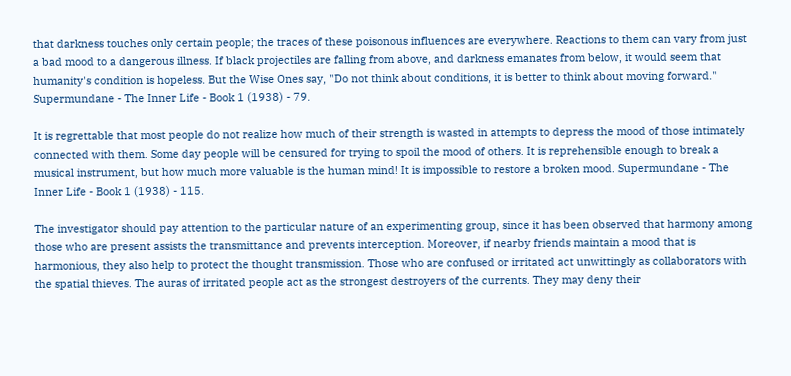that darkness touches only certain people; the traces of these poisonous influences are everywhere. Reactions to them can vary from just a bad mood to a dangerous illness. If black projectiles are falling from above, and darkness emanates from below, it would seem that humanity's condition is hopeless. But the Wise Ones say, "Do not think about conditions, it is better to think about moving forward." Supermundane - The Inner Life - Book 1 (1938) - 79.

It is regrettable that most people do not realize how much of their strength is wasted in attempts to depress the mood of those intimately connected with them. Some day people will be censured for trying to spoil the mood of others. It is reprehensible enough to break a musical instrument, but how much more valuable is the human mind! It is impossible to restore a broken mood. Supermundane - The Inner Life - Book 1 (1938) - 115.

The investigator should pay attention to the particular nature of an experimenting group, since it has been observed that harmony among those who are present assists the transmittance and prevents interception. Moreover, if nearby friends maintain a mood that is harmonious, they also help to protect the thought transmission. Those who are confused or irritated act unwittingly as collaborators with the spatial thieves. The auras of irritated people act as the strongest destroyers of the currents. They may deny their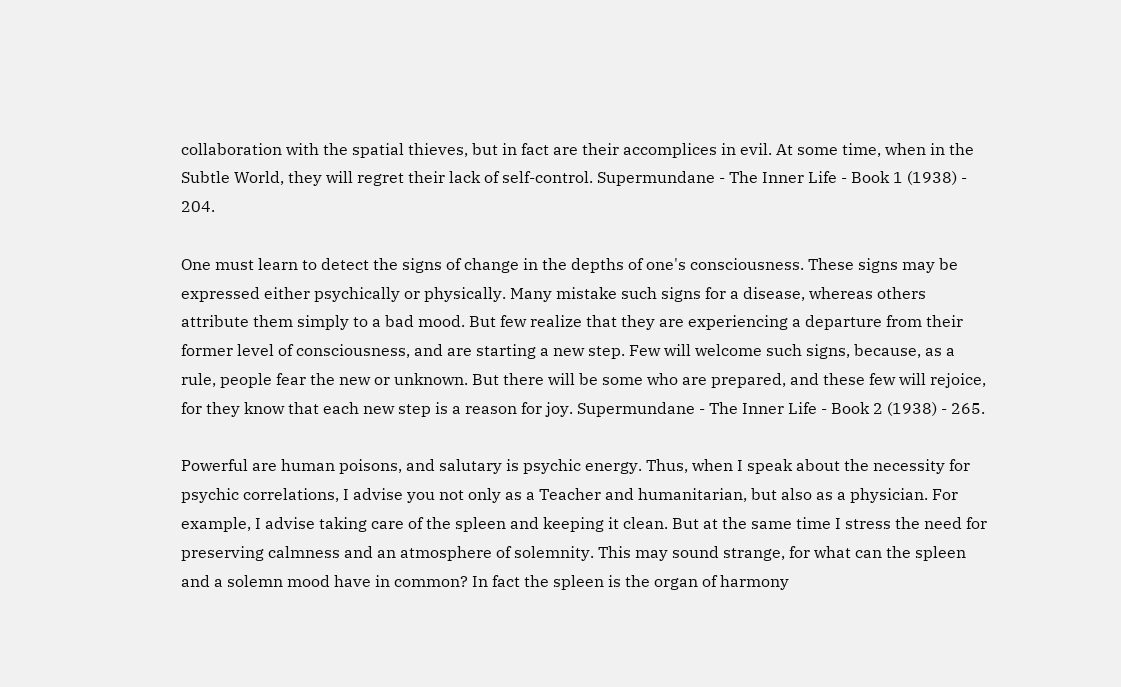collaboration with the spatial thieves, but in fact are their accomplices in evil. At some time, when in the Subtle World, they will regret their lack of self-control. Supermundane - The Inner Life - Book 1 (1938) - 204.

One must learn to detect the signs of change in the depths of one's consciousness. These signs may be expressed either psychically or physically. Many mistake such signs for a disease, whereas others attribute them simply to a bad mood. But few realize that they are experiencing a departure from their former level of consciousness, and are starting a new step. Few will welcome such signs, because, as a rule, people fear the new or unknown. But there will be some who are prepared, and these few will rejoice, for they know that each new step is a reason for joy. Supermundane - The Inner Life - Book 2 (1938) - 265.

Powerful are human poisons, and salutary is psychic energy. Thus, when I speak about the necessity for psychic correlations, I advise you not only as a Teacher and humanitarian, but also as a physician. For example, I advise taking care of the spleen and keeping it clean. But at the same time I stress the need for preserving calmness and an atmosphere of solemnity. This may sound strange, for what can the spleen and a solemn mood have in common? In fact the spleen is the organ of harmony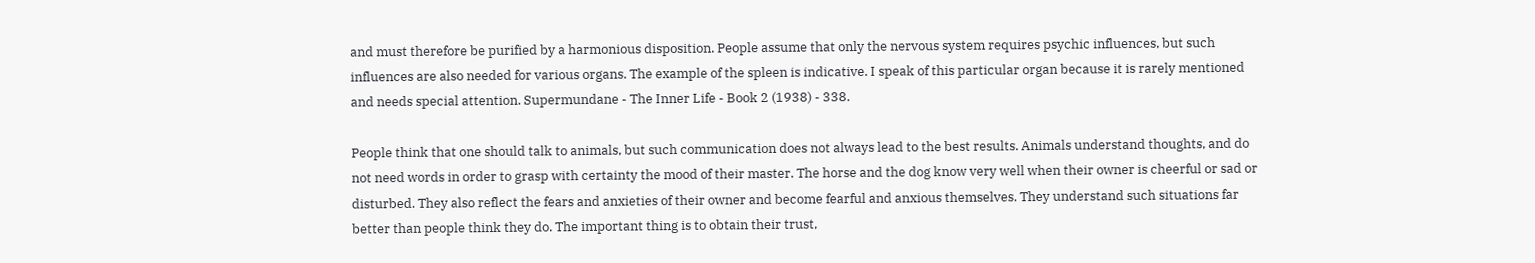and must therefore be purified by a harmonious disposition. People assume that only the nervous system requires psychic influences, but such influences are also needed for various organs. The example of the spleen is indicative. I speak of this particular organ because it is rarely mentioned and needs special attention. Supermundane - The Inner Life - Book 2 (1938) - 338.

People think that one should talk to animals, but such communication does not always lead to the best results. Animals understand thoughts, and do not need words in order to grasp with certainty the mood of their master. The horse and the dog know very well when their owner is cheerful or sad or disturbed. They also reflect the fears and anxieties of their owner and become fearful and anxious themselves. They understand such situations far better than people think they do. The important thing is to obtain their trust,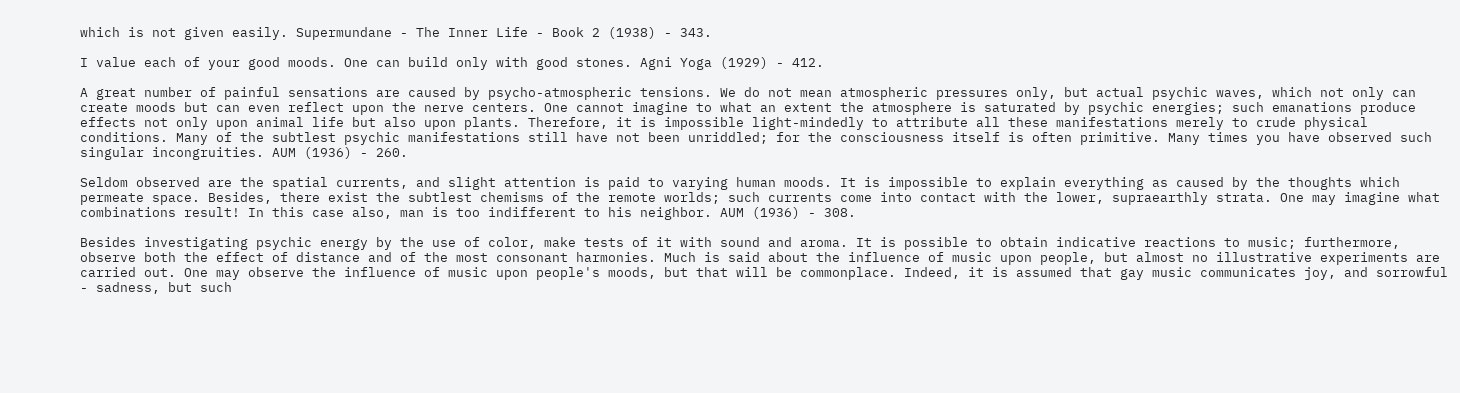which is not given easily. Supermundane - The Inner Life - Book 2 (1938) - 343.

I value each of your good moods. One can build only with good stones. Agni Yoga (1929) - 412.

A great number of painful sensations are caused by psycho-atmospheric tensions. We do not mean atmospheric pressures only, but actual psychic waves, which not only can create moods but can even reflect upon the nerve centers. One cannot imagine to what an extent the atmosphere is saturated by psychic energies; such emanations produce effects not only upon animal life but also upon plants. Therefore, it is impossible light-mindedly to attribute all these manifestations merely to crude physical conditions. Many of the subtlest psychic manifestations still have not been unriddled; for the consciousness itself is often primitive. Many times you have observed such singular incongruities. AUM (1936) - 260.

Seldom observed are the spatial currents, and slight attention is paid to varying human moods. It is impossible to explain everything as caused by the thoughts which permeate space. Besides, there exist the subtlest chemisms of the remote worlds; such currents come into contact with the lower, supraearthly strata. One may imagine what combinations result! In this case also, man is too indifferent to his neighbor. AUM (1936) - 308.

Besides investigating psychic energy by the use of color, make tests of it with sound and aroma. It is possible to obtain indicative reactions to music; furthermore, observe both the effect of distance and of the most consonant harmonies. Much is said about the influence of music upon people, but almost no illustrative experiments are carried out. One may observe the influence of music upon people's moods, but that will be commonplace. Indeed, it is assumed that gay music communicates joy, and sorrowful - sadness, but such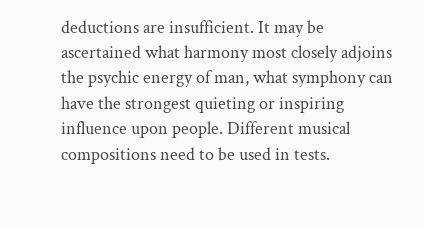deductions are insufficient. It may be ascertained what harmony most closely adjoins the psychic energy of man, what symphony can have the strongest quieting or inspiring influence upon people. Different musical compositions need to be used in tests.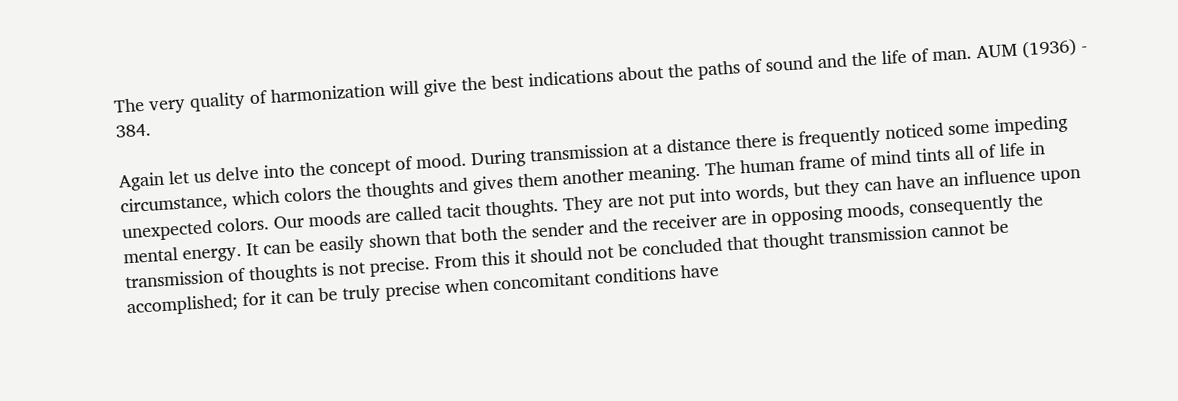The very quality of harmonization will give the best indications about the paths of sound and the life of man. AUM (1936) - 384.

Again let us delve into the concept of mood. During transmission at a distance there is frequently noticed some impeding circumstance, which colors the thoughts and gives them another meaning. The human frame of mind tints all of life in unexpected colors. Our moods are called tacit thoughts. They are not put into words, but they can have an influence upon mental energy. It can be easily shown that both the sender and the receiver are in opposing moods, consequently the transmission of thoughts is not precise. From this it should not be concluded that thought transmission cannot be accomplished; for it can be truly precise when concomitant conditions have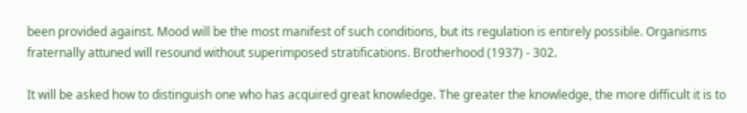been provided against. Mood will be the most manifest of such conditions, but its regulation is entirely possible. Organisms fraternally attuned will resound without superimposed stratifications. Brotherhood (1937) - 302.

It will be asked how to distinguish one who has acquired great knowledge. The greater the knowledge, the more difficult it is to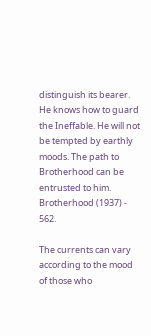distinguish its bearer. He knows how to guard the Ineffable. He will not be tempted by earthly moods. The path to Brotherhood can be entrusted to him. Brotherhood (1937) - 562.

The currents can vary according to the mood of those who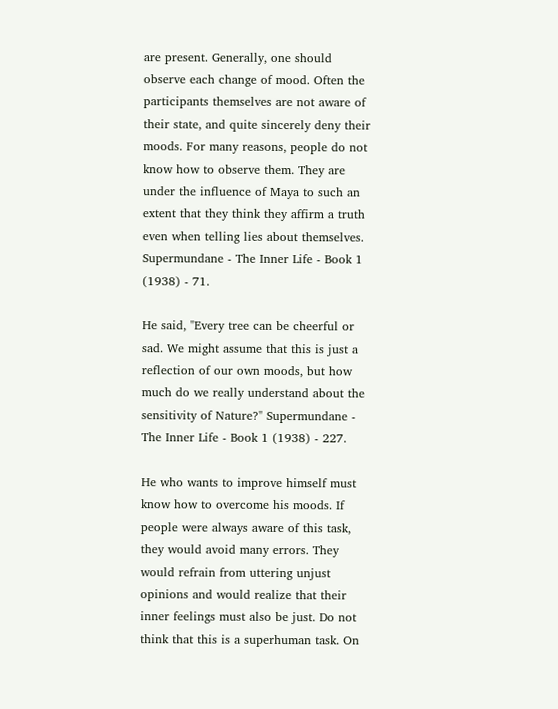are present. Generally, one should observe each change of mood. Often the participants themselves are not aware of their state, and quite sincerely deny their moods. For many reasons, people do not know how to observe them. They are under the influence of Maya to such an extent that they think they affirm a truth even when telling lies about themselves. Supermundane - The Inner Life - Book 1 (1938) - 71.

He said, "Every tree can be cheerful or sad. We might assume that this is just a reflection of our own moods, but how much do we really understand about the sensitivity of Nature?" Supermundane - The Inner Life - Book 1 (1938) - 227.

He who wants to improve himself must know how to overcome his moods. If people were always aware of this task, they would avoid many errors. They would refrain from uttering unjust opinions and would realize that their inner feelings must also be just. Do not think that this is a superhuman task. On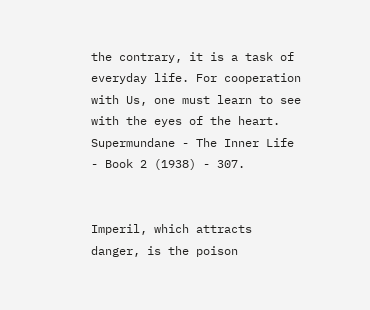the contrary, it is a task of everyday life. For cooperation with Us, one must learn to see with the eyes of the heart. Supermundane - The Inner Life - Book 2 (1938) - 307.


Imperil, which attracts danger, is the poison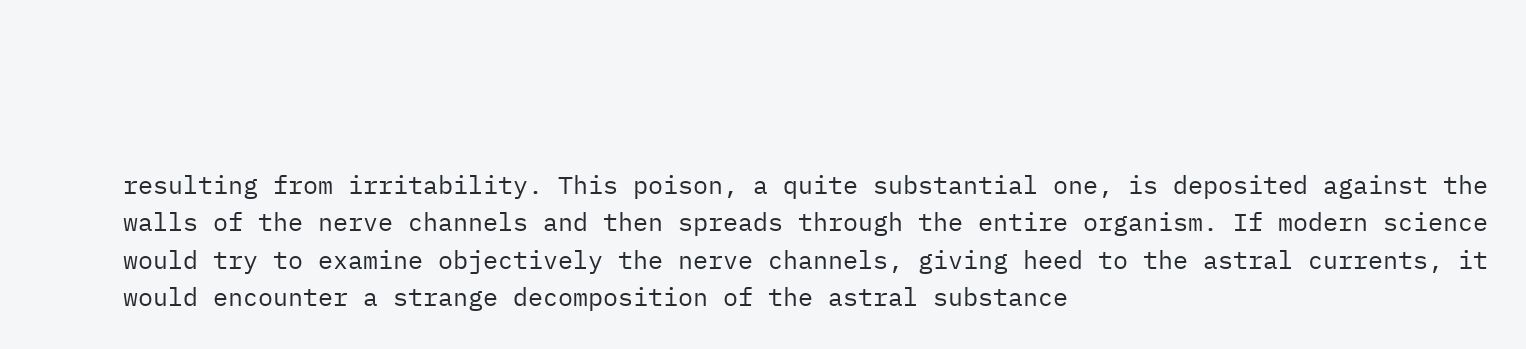resulting from irritability. This poison, a quite substantial one, is deposited against the walls of the nerve channels and then spreads through the entire organism. If modern science would try to examine objectively the nerve channels, giving heed to the astral currents, it would encounter a strange decomposition of the astral substance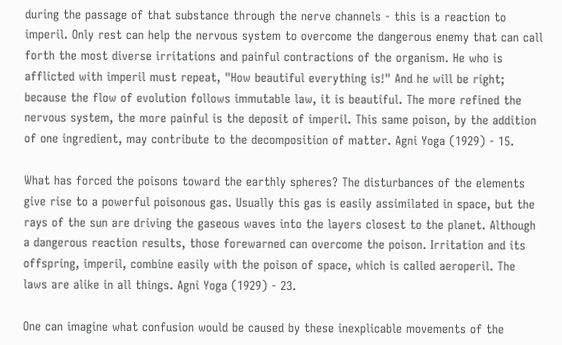during the passage of that substance through the nerve channels - this is a reaction to imperil. Only rest can help the nervous system to overcome the dangerous enemy that can call forth the most diverse irritations and painful contractions of the organism. He who is afflicted with imperil must repeat, "How beautiful everything is!" And he will be right; because the flow of evolution follows immutable law, it is beautiful. The more refined the nervous system, the more painful is the deposit of imperil. This same poison, by the addition of one ingredient, may contribute to the decomposition of matter. Agni Yoga (1929) - 15.

What has forced the poisons toward the earthly spheres? The disturbances of the elements give rise to a powerful poisonous gas. Usually this gas is easily assimilated in space, but the rays of the sun are driving the gaseous waves into the layers closest to the planet. Although a dangerous reaction results, those forewarned can overcome the poison. Irritation and its offspring, imperil, combine easily with the poison of space, which is called aeroperil. The laws are alike in all things. Agni Yoga (1929) - 23.

One can imagine what confusion would be caused by these inexplicable movements of the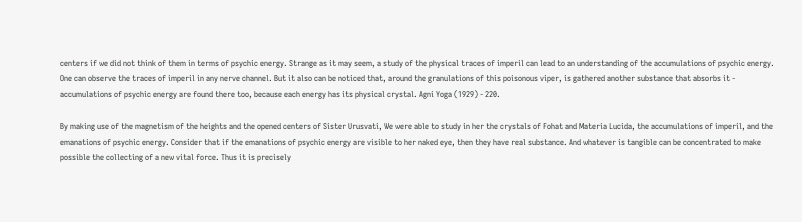centers if we did not think of them in terms of psychic energy. Strange as it may seem, a study of the physical traces of imperil can lead to an understanding of the accumulations of psychic energy. One can observe the traces of imperil in any nerve channel. But it also can be noticed that, around the granulations of this poisonous viper, is gathered another substance that absorbs it - accumulations of psychic energy are found there too, because each energy has its physical crystal. Agni Yoga (1929) - 220.

By making use of the magnetism of the heights and the opened centers of Sister Urusvati, We were able to study in her the crystals of Fohat and Materia Lucida, the accumulations of imperil, and the emanations of psychic energy. Consider that if the emanations of psychic energy are visible to her naked eye, then they have real substance. And whatever is tangible can be concentrated to make possible the collecting of a new vital force. Thus it is precisely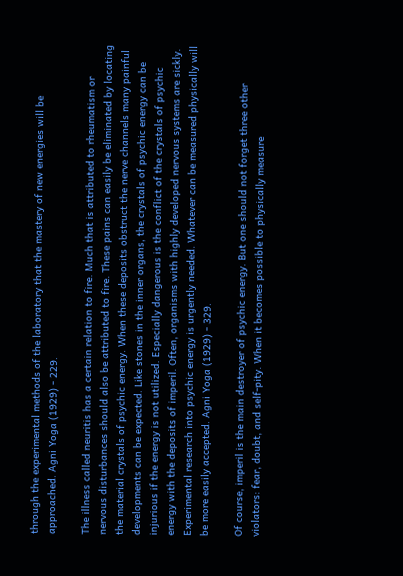through the experimental methods of the laboratory that the mastery of new energies will be approached. Agni Yoga (1929) - 229.

The illness called neuritis has a certain relation to fire. Much that is attributed to rheumatism or nervous disturbances should also be attributed to fire. These pains can easily be eliminated by locating the material crystals of psychic energy. When these deposits obstruct the nerve channels many painful developments can be expected. Like stones in the inner organs, the crystals of psychic energy can be injurious if the energy is not utilized. Especially dangerous is the conflict of the crystals of psychic energy with the deposits of imperil. Often, organisms with highly developed nervous systems are sickly. Experimental research into psychic energy is urgently needed. Whatever can be measured physically will be more easily accepted. Agni Yoga (1929) - 329.

Of course, imperil is the main destroyer of psychic energy. But one should not forget three other violators: fear, doubt, and self-pity. When it becomes possible to physically measure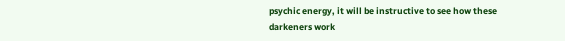psychic energy, it will be instructive to see how these darkeners work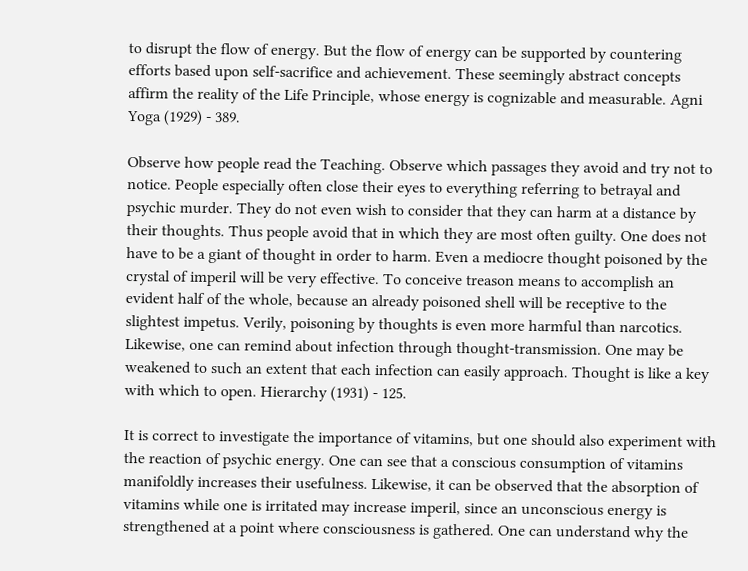to disrupt the flow of energy. But the flow of energy can be supported by countering efforts based upon self-sacrifice and achievement. These seemingly abstract concepts affirm the reality of the Life Principle, whose energy is cognizable and measurable. Agni Yoga (1929) - 389.

Observe how people read the Teaching. Observe which passages they avoid and try not to notice. People especially often close their eyes to everything referring to betrayal and psychic murder. They do not even wish to consider that they can harm at a distance by their thoughts. Thus people avoid that in which they are most often guilty. One does not have to be a giant of thought in order to harm. Even a mediocre thought poisoned by the crystal of imperil will be very effective. To conceive treason means to accomplish an evident half of the whole, because an already poisoned shell will be receptive to the slightest impetus. Verily, poisoning by thoughts is even more harmful than narcotics. Likewise, one can remind about infection through thought-transmission. One may be weakened to such an extent that each infection can easily approach. Thought is like a key with which to open. Hierarchy (1931) - 125.

It is correct to investigate the importance of vitamins, but one should also experiment with the reaction of psychic energy. One can see that a conscious consumption of vitamins manifoldly increases their usefulness. Likewise, it can be observed that the absorption of vitamins while one is irritated may increase imperil, since an unconscious energy is strengthened at a point where consciousness is gathered. One can understand why the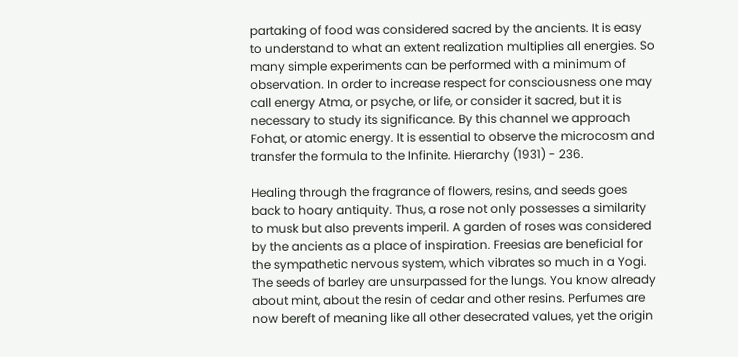partaking of food was considered sacred by the ancients. It is easy to understand to what an extent realization multiplies all energies. So many simple experiments can be performed with a minimum of observation. In order to increase respect for consciousness one may call energy Atma, or psyche, or life, or consider it sacred, but it is necessary to study its significance. By this channel we approach Fohat, or atomic energy. It is essential to observe the microcosm and transfer the formula to the Infinite. Hierarchy (1931) - 236.

Healing through the fragrance of flowers, resins, and seeds goes back to hoary antiquity. Thus, a rose not only possesses a similarity to musk but also prevents imperil. A garden of roses was considered by the ancients as a place of inspiration. Freesias are beneficial for the sympathetic nervous system, which vibrates so much in a Yogi. The seeds of barley are unsurpassed for the lungs. You know already about mint, about the resin of cedar and other resins. Perfumes are now bereft of meaning like all other desecrated values, yet the origin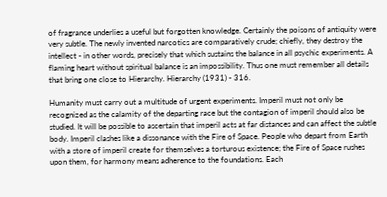of fragrance underlies a useful but forgotten knowledge. Certainly the poisons of antiquity were very subtle. The newly invented narcotics are comparatively crude; chiefly, they destroy the intellect - in other words, precisely that which sustains the balance in all psychic experiments. A flaming heart without spiritual balance is an impossibility. Thus one must remember all details that bring one close to Hierarchy. Hierarchy (1931) - 316.

Humanity must carry out a multitude of urgent experiments. Imperil must not only be recognized as the calamity of the departing race but the contagion of imperil should also be studied. It will be possible to ascertain that imperil acts at far distances and can affect the subtle body. Imperil clashes like a dissonance with the Fire of Space. People who depart from Earth with a store of imperil create for themselves a torturous existence; the Fire of Space rushes upon them, for harmony means adherence to the foundations. Each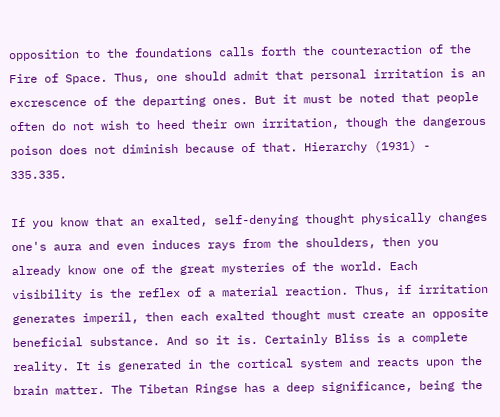opposition to the foundations calls forth the counteraction of the Fire of Space. Thus, one should admit that personal irritation is an excrescence of the departing ones. But it must be noted that people often do not wish to heed their own irritation, though the dangerous poison does not diminish because of that. Hierarchy (1931) - 335.335.

If you know that an exalted, self-denying thought physically changes one's aura and even induces rays from the shoulders, then you already know one of the great mysteries of the world. Each visibility is the reflex of a material reaction. Thus, if irritation generates imperil, then each exalted thought must create an opposite beneficial substance. And so it is. Certainly Bliss is a complete reality. It is generated in the cortical system and reacts upon the brain matter. The Tibetan Ringse has a deep significance, being the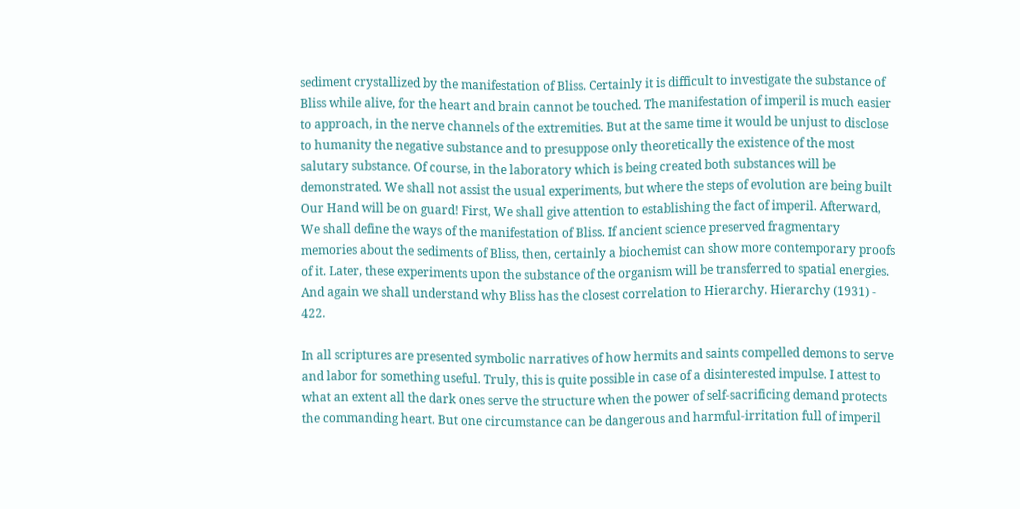sediment crystallized by the manifestation of Bliss. Certainly it is difficult to investigate the substance of Bliss while alive, for the heart and brain cannot be touched. The manifestation of imperil is much easier to approach, in the nerve channels of the extremities. But at the same time it would be unjust to disclose to humanity the negative substance and to presuppose only theoretically the existence of the most salutary substance. Of course, in the laboratory which is being created both substances will be demonstrated. We shall not assist the usual experiments, but where the steps of evolution are being built Our Hand will be on guard! First, We shall give attention to establishing the fact of imperil. Afterward, We shall define the ways of the manifestation of Bliss. If ancient science preserved fragmentary memories about the sediments of Bliss, then, certainly a biochemist can show more contemporary proofs of it. Later, these experiments upon the substance of the organism will be transferred to spatial energies. And again we shall understand why Bliss has the closest correlation to Hierarchy. Hierarchy (1931) - 422.

In all scriptures are presented symbolic narratives of how hermits and saints compelled demons to serve and labor for something useful. Truly, this is quite possible in case of a disinterested impulse. I attest to what an extent all the dark ones serve the structure when the power of self-sacrificing demand protects the commanding heart. But one circumstance can be dangerous and harmful-irritation full of imperil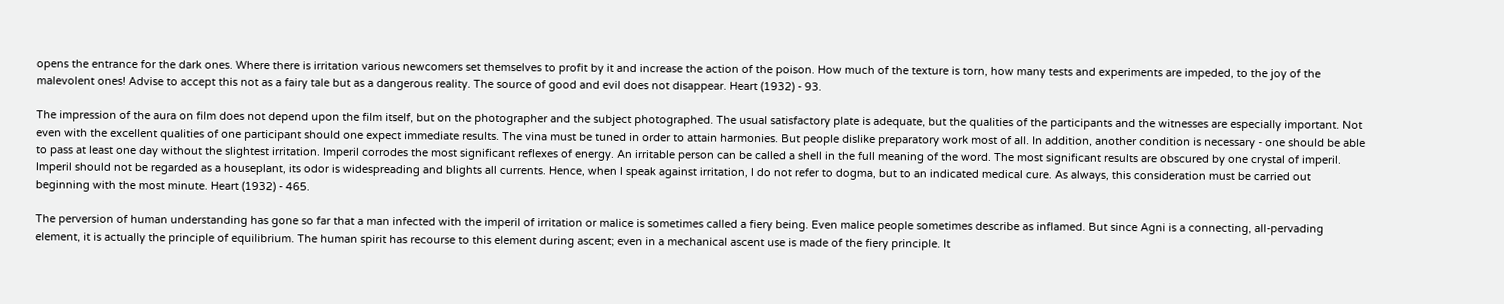opens the entrance for the dark ones. Where there is irritation various newcomers set themselves to profit by it and increase the action of the poison. How much of the texture is torn, how many tests and experiments are impeded, to the joy of the malevolent ones! Advise to accept this not as a fairy tale but as a dangerous reality. The source of good and evil does not disappear. Heart (1932) - 93.

The impression of the aura on film does not depend upon the film itself, but on the photographer and the subject photographed. The usual satisfactory plate is adequate, but the qualities of the participants and the witnesses are especially important. Not even with the excellent qualities of one participant should one expect immediate results. The vina must be tuned in order to attain harmonies. But people dislike preparatory work most of all. In addition, another condition is necessary - one should be able to pass at least one day without the slightest irritation. Imperil corrodes the most significant reflexes of energy. An irritable person can be called a shell in the full meaning of the word. The most significant results are obscured by one crystal of imperil. Imperil should not be regarded as a houseplant, its odor is widespreading and blights all currents. Hence, when I speak against irritation, I do not refer to dogma, but to an indicated medical cure. As always, this consideration must be carried out beginning with the most minute. Heart (1932) - 465.

The perversion of human understanding has gone so far that a man infected with the imperil of irritation or malice is sometimes called a fiery being. Even malice people sometimes describe as inflamed. But since Agni is a connecting, all-pervading element, it is actually the principle of equilibrium. The human spirit has recourse to this element during ascent; even in a mechanical ascent use is made of the fiery principle. It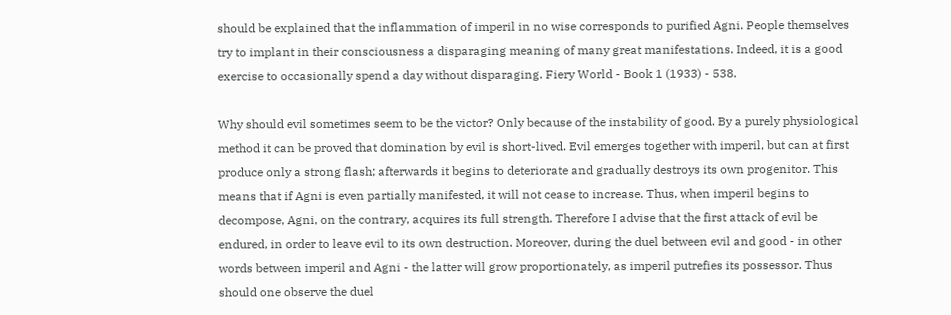should be explained that the inflammation of imperil in no wise corresponds to purified Agni. People themselves try to implant in their consciousness a disparaging meaning of many great manifestations. Indeed, it is a good exercise to occasionally spend a day without disparaging. Fiery World - Book 1 (1933) - 538.

Why should evil sometimes seem to be the victor? Only because of the instability of good. By a purely physiological method it can be proved that domination by evil is short-lived. Evil emerges together with imperil, but can at first produce only a strong flash; afterwards it begins to deteriorate and gradually destroys its own progenitor. This means that if Agni is even partially manifested, it will not cease to increase. Thus, when imperil begins to decompose, Agni, on the contrary, acquires its full strength. Therefore I advise that the first attack of evil be endured, in order to leave evil to its own destruction. Moreover, during the duel between evil and good - in other words between imperil and Agni - the latter will grow proportionately, as imperil putrefies its possessor. Thus should one observe the duel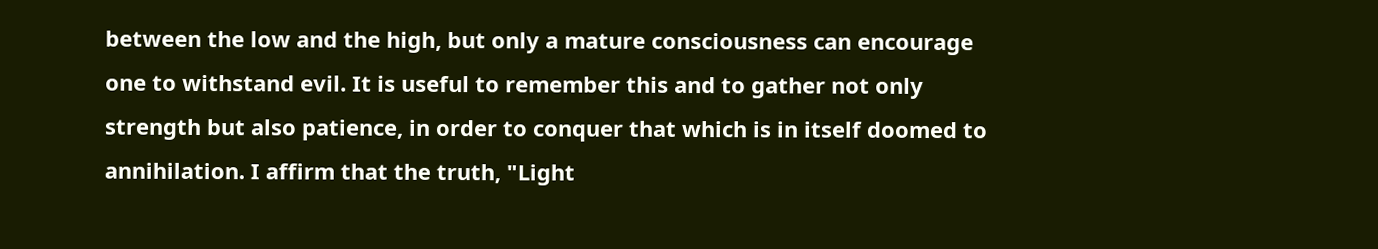between the low and the high, but only a mature consciousness can encourage one to withstand evil. It is useful to remember this and to gather not only strength but also patience, in order to conquer that which is in itself doomed to annihilation. I affirm that the truth, "Light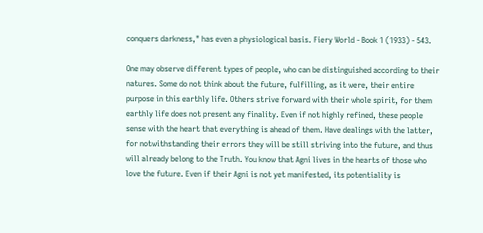conquers darkness," has even a physiological basis. Fiery World - Book 1 (1933) - 543.

One may observe different types of people, who can be distinguished according to their natures. Some do not think about the future, fulfilling, as it were, their entire purpose in this earthly life. Others strive forward with their whole spirit, for them earthly life does not present any finality. Even if not highly refined, these people sense with the heart that everything is ahead of them. Have dealings with the latter, for notwithstanding their errors they will be still striving into the future, and thus will already belong to the Truth. You know that Agni lives in the hearts of those who love the future. Even if their Agni is not yet manifested, its potentiality is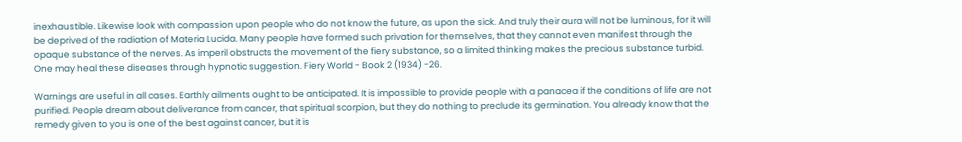inexhaustible. Likewise look with compassion upon people who do not know the future, as upon the sick. And truly their aura will not be luminous, for it will be deprived of the radiation of Materia Lucida. Many people have formed such privation for themselves, that they cannot even manifest through the opaque substance of the nerves. As imperil obstructs the movement of the fiery substance, so a limited thinking makes the precious substance turbid. One may heal these diseases through hypnotic suggestion. Fiery World - Book 2 (1934) -26.

Warnings are useful in all cases. Earthly ailments ought to be anticipated. It is impossible to provide people with a panacea if the conditions of life are not purified. People dream about deliverance from cancer, that spiritual scorpion, but they do nothing to preclude its germination. You already know that the remedy given to you is one of the best against cancer, but it is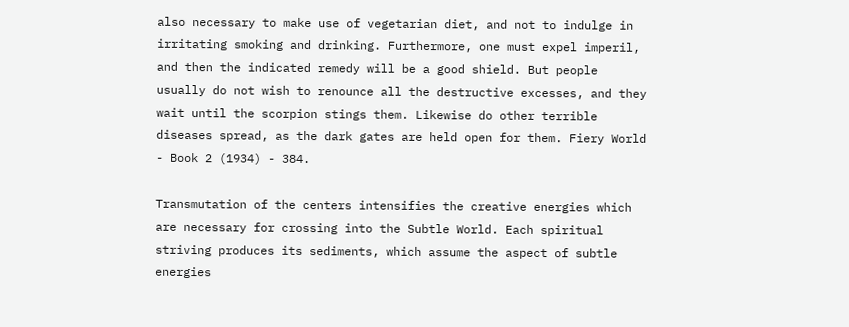also necessary to make use of vegetarian diet, and not to indulge in irritating smoking and drinking. Furthermore, one must expel imperil, and then the indicated remedy will be a good shield. But people usually do not wish to renounce all the destructive excesses, and they wait until the scorpion stings them. Likewise do other terrible diseases spread, as the dark gates are held open for them. Fiery World - Book 2 (1934) - 384.

Transmutation of the centers intensifies the creative energies which are necessary for crossing into the Subtle World. Each spiritual striving produces its sediments, which assume the aspect of subtle energies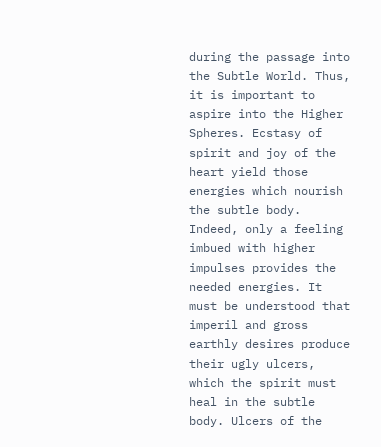during the passage into the Subtle World. Thus, it is important to aspire into the Higher Spheres. Ecstasy of spirit and joy of the heart yield those energies which nourish the subtle body. Indeed, only a feeling imbued with higher impulses provides the needed energies. It must be understood that imperil and gross earthly desires produce their ugly ulcers, which the spirit must heal in the subtle body. Ulcers of the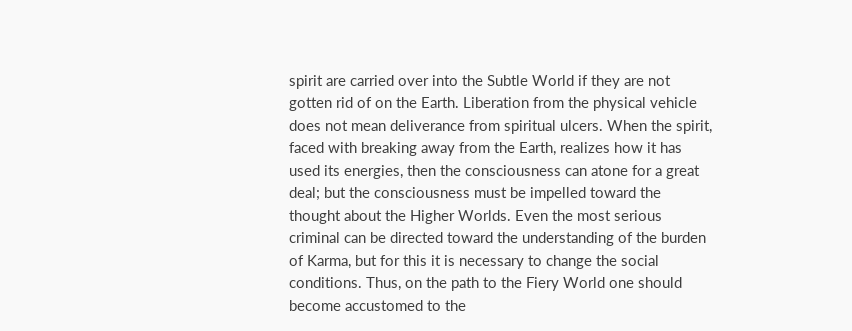spirit are carried over into the Subtle World if they are not gotten rid of on the Earth. Liberation from the physical vehicle does not mean deliverance from spiritual ulcers. When the spirit, faced with breaking away from the Earth, realizes how it has used its energies, then the consciousness can atone for a great deal; but the consciousness must be impelled toward the thought about the Higher Worlds. Even the most serious criminal can be directed toward the understanding of the burden of Karma, but for this it is necessary to change the social conditions. Thus, on the path to the Fiery World one should become accustomed to the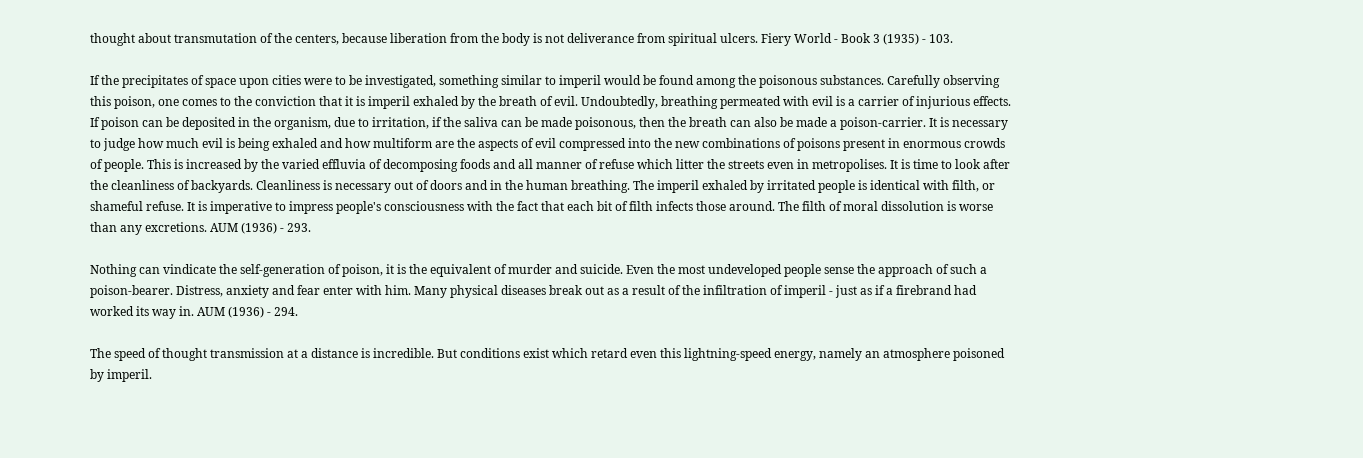thought about transmutation of the centers, because liberation from the body is not deliverance from spiritual ulcers. Fiery World - Book 3 (1935) - 103.

If the precipitates of space upon cities were to be investigated, something similar to imperil would be found among the poisonous substances. Carefully observing this poison, one comes to the conviction that it is imperil exhaled by the breath of evil. Undoubtedly, breathing permeated with evil is a carrier of injurious effects. If poison can be deposited in the organism, due to irritation, if the saliva can be made poisonous, then the breath can also be made a poison-carrier. It is necessary to judge how much evil is being exhaled and how multiform are the aspects of evil compressed into the new combinations of poisons present in enormous crowds of people. This is increased by the varied effluvia of decomposing foods and all manner of refuse which litter the streets even in metropolises. It is time to look after the cleanliness of backyards. Cleanliness is necessary out of doors and in the human breathing. The imperil exhaled by irritated people is identical with filth, or shameful refuse. It is imperative to impress people's consciousness with the fact that each bit of filth infects those around. The filth of moral dissolution is worse than any excretions. AUM (1936) - 293.

Nothing can vindicate the self-generation of poison, it is the equivalent of murder and suicide. Even the most undeveloped people sense the approach of such a poison-bearer. Distress, anxiety and fear enter with him. Many physical diseases break out as a result of the infiltration of imperil - just as if a firebrand had worked its way in. AUM (1936) - 294.

The speed of thought transmission at a distance is incredible. But conditions exist which retard even this lightning-speed energy, namely an atmosphere poisoned by imperil.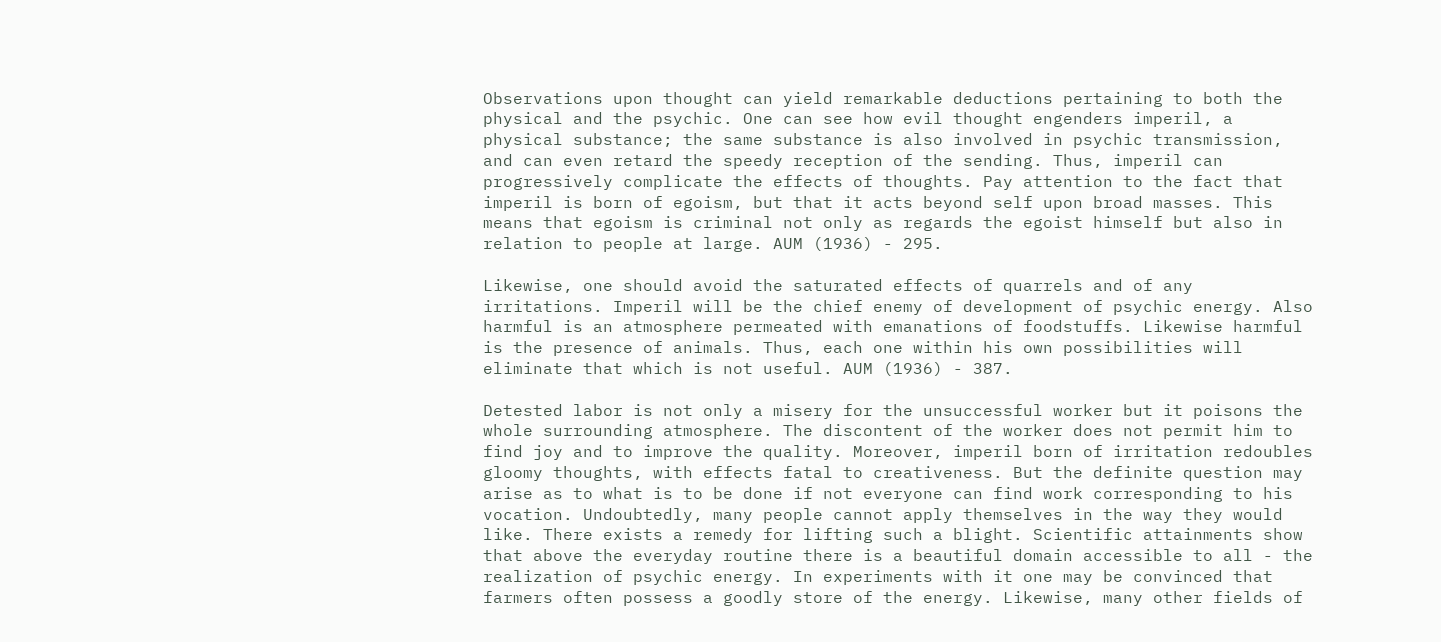Observations upon thought can yield remarkable deductions pertaining to both the physical and the psychic. One can see how evil thought engenders imperil, a physical substance; the same substance is also involved in psychic transmission, and can even retard the speedy reception of the sending. Thus, imperil can progressively complicate the effects of thoughts. Pay attention to the fact that imperil is born of egoism, but that it acts beyond self upon broad masses. This means that egoism is criminal not only as regards the egoist himself but also in relation to people at large. AUM (1936) - 295.

Likewise, one should avoid the saturated effects of quarrels and of any irritations. Imperil will be the chief enemy of development of psychic energy. Also harmful is an atmosphere permeated with emanations of foodstuffs. Likewise harmful is the presence of animals. Thus, each one within his own possibilities will eliminate that which is not useful. AUM (1936) - 387.

Detested labor is not only a misery for the unsuccessful worker but it poisons the whole surrounding atmosphere. The discontent of the worker does not permit him to find joy and to improve the quality. Moreover, imperil born of irritation redoubles gloomy thoughts, with effects fatal to creativeness. But the definite question may arise as to what is to be done if not everyone can find work corresponding to his vocation. Undoubtedly, many people cannot apply themselves in the way they would like. There exists a remedy for lifting such a blight. Scientific attainments show that above the everyday routine there is a beautiful domain accessible to all - the realization of psychic energy. In experiments with it one may be convinced that farmers often possess a goodly store of the energy. Likewise, many other fields of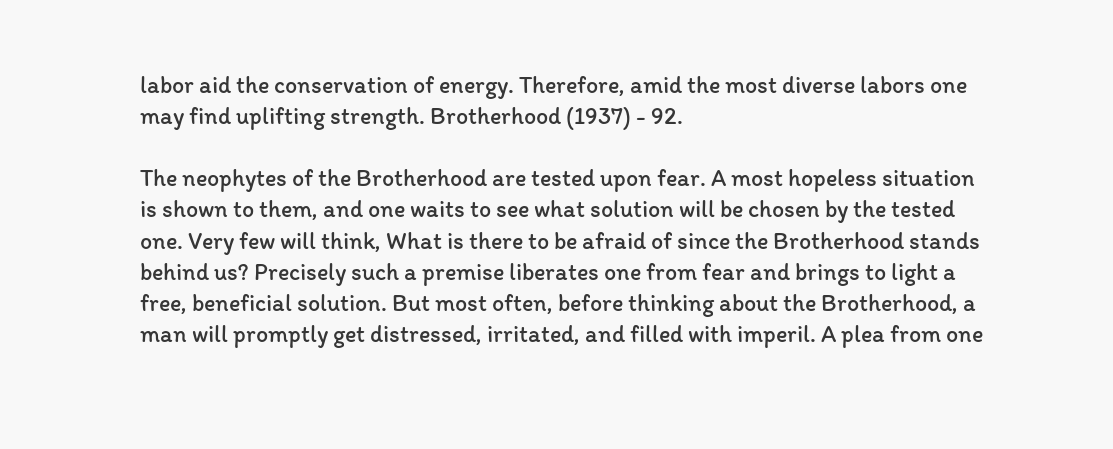labor aid the conservation of energy. Therefore, amid the most diverse labors one may find uplifting strength. Brotherhood (1937) - 92.

The neophytes of the Brotherhood are tested upon fear. A most hopeless situation is shown to them, and one waits to see what solution will be chosen by the tested one. Very few will think, What is there to be afraid of since the Brotherhood stands behind us? Precisely such a premise liberates one from fear and brings to light a free, beneficial solution. But most often, before thinking about the Brotherhood, a man will promptly get distressed, irritated, and filled with imperil. A plea from one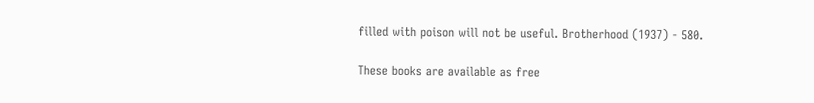filled with poison will not be useful. Brotherhood (1937) - 580.

These books are available as free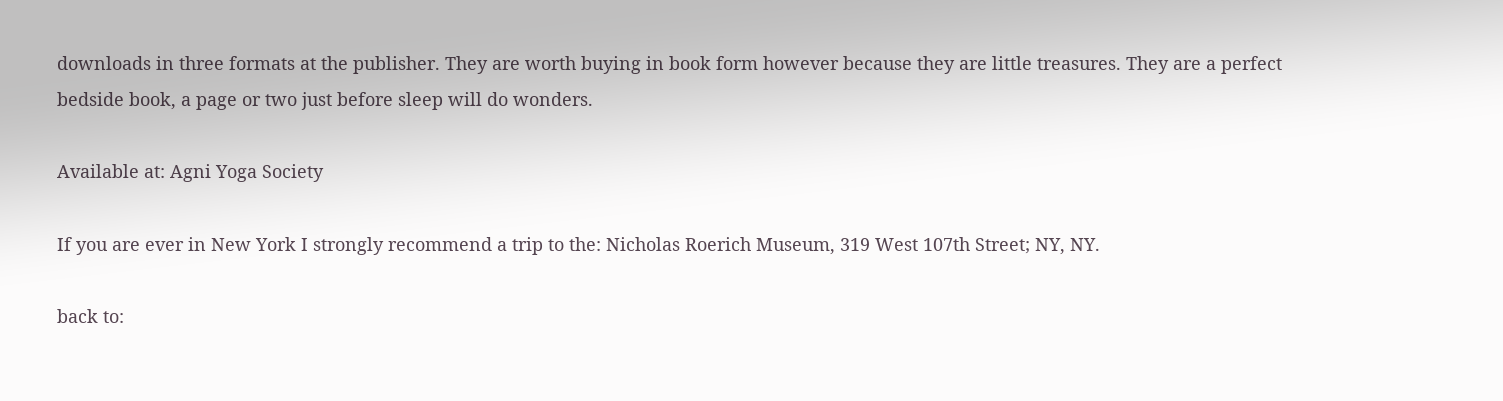downloads in three formats at the publisher. They are worth buying in book form however because they are little treasures. They are a perfect bedside book, a page or two just before sleep will do wonders.

Available at: Agni Yoga Society

If you are ever in New York I strongly recommend a trip to the: Nicholas Roerich Museum, 319 West 107th Street; NY, NY.

back to: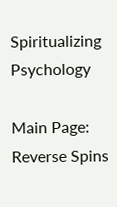Spiritualizing Psychology

Main Page: Reverse Spins